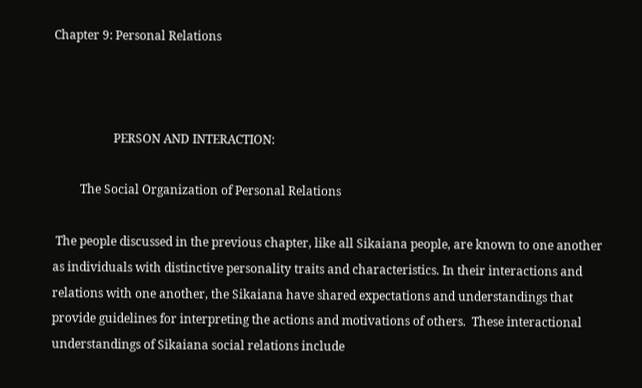Chapter 9: Personal Relations



                    PERSON AND INTERACTION:

         The Social Organization of Personal Relations

 The people discussed in the previous chapter, like all Sikaiana people, are known to one another as individuals with distinctive personality traits and characteristics. In their interactions and relations with one another, the Sikaiana have shared expectations and understandings that provide guidelines for interpreting the actions and motivations of others.  These interactional understandings of Sikaiana social relations include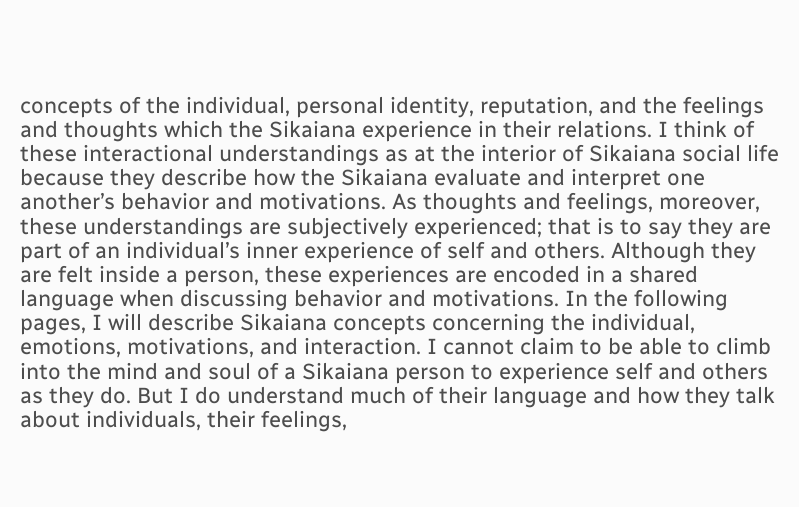concepts of the individual, personal identity, reputation, and the feelings and thoughts which the Sikaiana experience in their relations. I think of these interactional understandings as at the interior of Sikaiana social life because they describe how the Sikaiana evaluate and interpret one another’s behavior and motivations. As thoughts and feelings, moreover, these understandings are subjectively experienced; that is to say they are part of an individual’s inner experience of self and others. Although they are felt inside a person, these experiences are encoded in a shared language when discussing behavior and motivations. In the following pages, I will describe Sikaiana concepts concerning the individual, emotions, motivations, and interaction. I cannot claim to be able to climb into the mind and soul of a Sikaiana person to experience self and others as they do. But I do understand much of their language and how they talk about individuals, their feelings,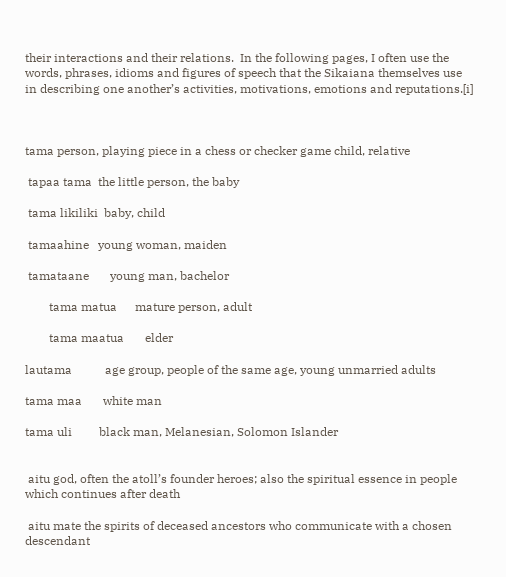their interactions and their relations.  In the following pages, I often use the words, phrases, idioms and figures of speech that the Sikaiana themselves use in describing one another’s activities, motivations, emotions and reputations.[i]



tama person, playing piece in a chess or checker game child, relative

 tapaa tama  the little person, the baby

 tama likiliki  baby, child

 tamaahine   young woman, maiden

 tamataane       young man, bachelor

        tama matua      mature person, adult

        tama maatua       elder

lautama           age group, people of the same age, young unmarried adults

tama maa       white man

tama uli         black man, Melanesian, Solomon Islander


 aitu god, often the atoll’s founder heroes; also the spiritual essence in people which continues after death

 aitu mate the spirits of deceased ancestors who communicate with a chosen descendant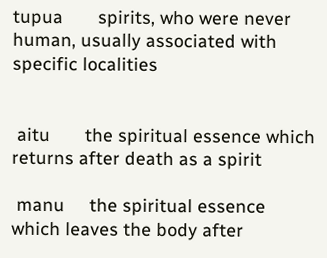tupua       spirits, who were never human, usually associated with specific localities


 aitu       the spiritual essence which returns after death as a spirit

 manu     the spiritual essence which leaves the body after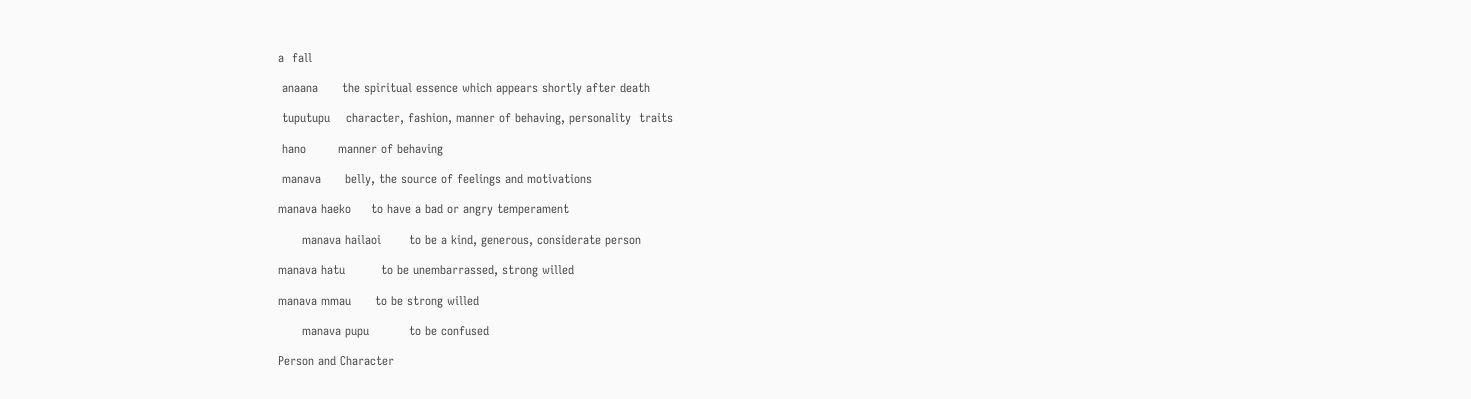a  fall

 anaana      the spiritual essence which appears shortly after death

 tuputupu    character, fashion, manner of behaving, personality  traits

 hano        manner of behaving

 manava      belly, the source of feelings and motivations

manava haeko     to have a bad or angry temperament

      manava hailaoi       to be a kind, generous, considerate person

manava hatu         to be unembarrassed, strong willed

manava mmau      to be strong willed

      manava pupu          to be confused

Person and Character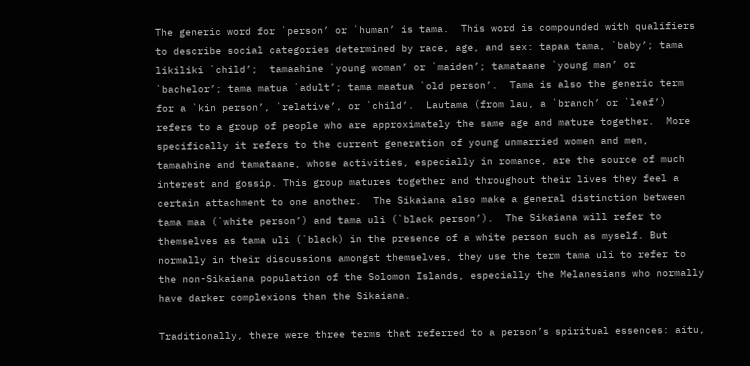The generic word for `person’ or `human’ is tama.  This word is compounded with qualifiers to describe social categories determined by race, age, and sex: tapaa tama, `baby’; tama likiliki `child’;  tamaahine `young woman’ or `maiden’; tamataane `young man’ or `bachelor’; tama matua `adult’; tama maatua `old person’.  Tama is also the generic term for a `kin person’, `relative’, or `child’.  Lautama (from lau, a `branch’ or `leaf’) refers to a group of people who are approximately the same age and mature together.  More specifically it refers to the current generation of young unmarried women and men, tamaahine and tamataane, whose activities, especially in romance, are the source of much interest and gossip. This group matures together and throughout their lives they feel a certain attachment to one another.  The Sikaiana also make a general distinction between tama maa (`white person’) and tama uli (`black person’).  The Sikaiana will refer to themselves as tama uli (`black) in the presence of a white person such as myself. But normally in their discussions amongst themselves, they use the term tama uli to refer to the non-Sikaiana population of the Solomon Islands, especially the Melanesians who normally have darker complexions than the Sikaiana.

Traditionally, there were three terms that referred to a person’s spiritual essences: aitu,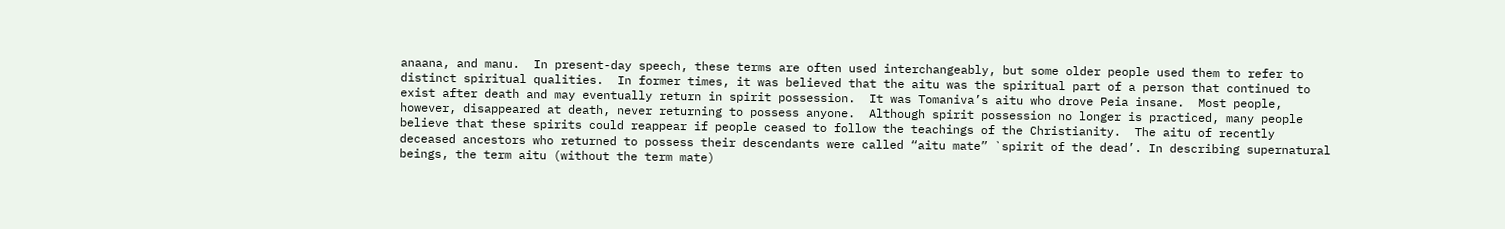anaana, and manu.  In present-day speech, these terms are often used interchangeably, but some older people used them to refer to distinct spiritual qualities.  In former times, it was believed that the aitu was the spiritual part of a person that continued to exist after death and may eventually return in spirit possession.  It was Tomaniva’s aitu who drove Peia insane.  Most people, however, disappeared at death, never returning to possess anyone.  Although spirit possession no longer is practiced, many people believe that these spirits could reappear if people ceased to follow the teachings of the Christianity.  The aitu of recently deceased ancestors who returned to possess their descendants were called “aitu mate” `spirit of the dead’. In describing supernatural beings, the term aitu (without the term mate)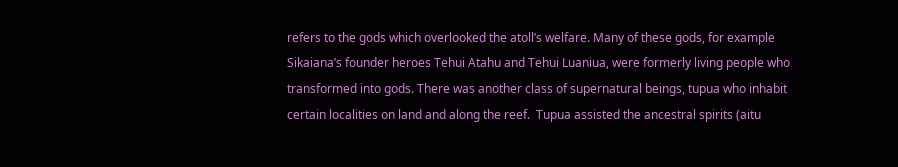refers to the gods which overlooked the atoll’s welfare. Many of these gods, for example Sikaiana’s founder heroes Tehui Atahu and Tehui Luaniua, were formerly living people who transformed into gods. There was another class of supernatural beings, tupua who inhabit certain localities on land and along the reef.  Tupua assisted the ancestral spirits (aitu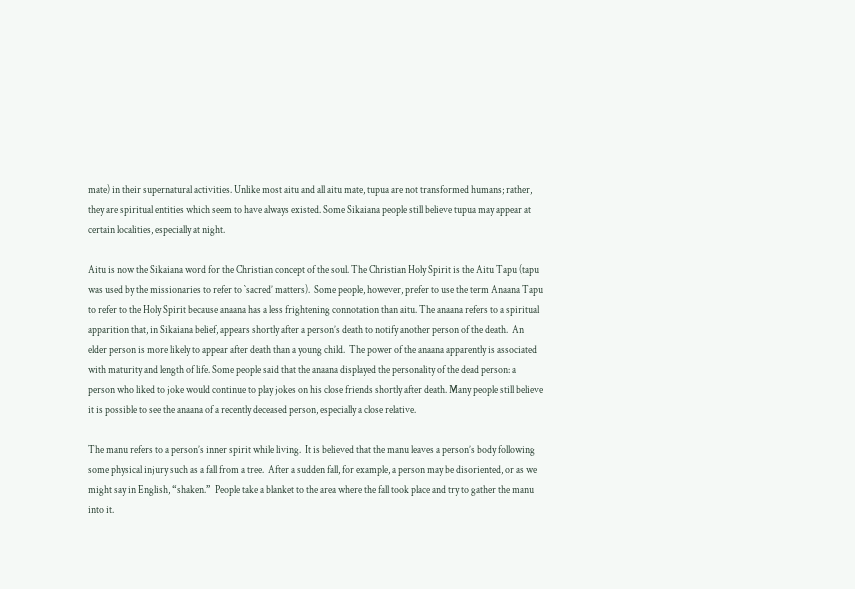mate) in their supernatural activities. Unlike most aitu and all aitu mate, tupua are not transformed humans; rather, they are spiritual entities which seem to have always existed. Some Sikaiana people still believe tupua may appear at certain localities, especially at night.

Aitu is now the Sikaiana word for the Christian concept of the soul. The Christian Holy Spirit is the Aitu Tapu (tapu was used by the missionaries to refer to `sacred’ matters).  Some people, however, prefer to use the term Anaana Tapu to refer to the Holy Spirit because anaana has a less frightening connotation than aitu. The anaana refers to a spiritual apparition that, in Sikaiana belief, appears shortly after a person’s death to notify another person of the death.  An elder person is more likely to appear after death than a young child.  The power of the anaana apparently is associated with maturity and length of life. Some people said that the anaana displayed the personality of the dead person: a person who liked to joke would continue to play jokes on his close friends shortly after death. Many people still believe it is possible to see the anaana of a recently deceased person, especially a close relative.

The manu refers to a person’s inner spirit while living.  It is believed that the manu leaves a person’s body following some physical injury such as a fall from a tree.  After a sudden fall, for example, a person may be disoriented, or as we might say in English, “shaken.”  People take a blanket to the area where the fall took place and try to gather the manu into it.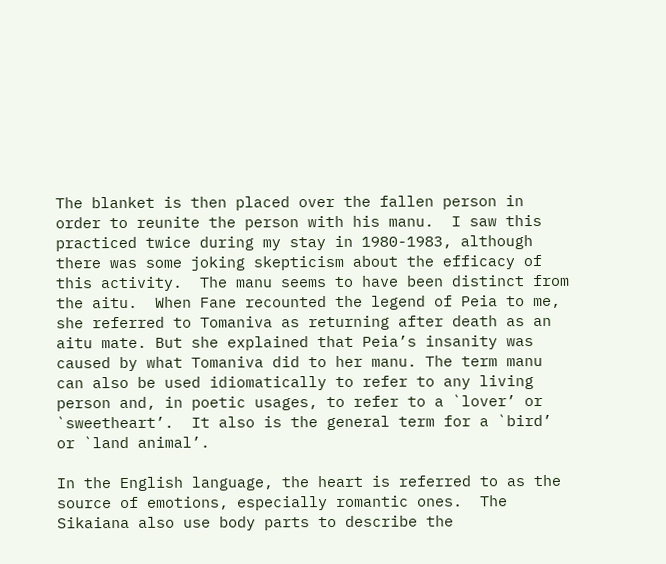The blanket is then placed over the fallen person in order to reunite the person with his manu.  I saw this practiced twice during my stay in 1980-1983, although there was some joking skepticism about the efficacy of this activity.  The manu seems to have been distinct from the aitu.  When Fane recounted the legend of Peia to me, she referred to Tomaniva as returning after death as an aitu mate. But she explained that Peia’s insanity was caused by what Tomaniva did to her manu. The term manu can also be used idiomatically to refer to any living person and, in poetic usages, to refer to a `lover’ or `sweetheart’.  It also is the general term for a `bird’ or `land animal’.

In the English language, the heart is referred to as the source of emotions, especially romantic ones.  The Sikaiana also use body parts to describe the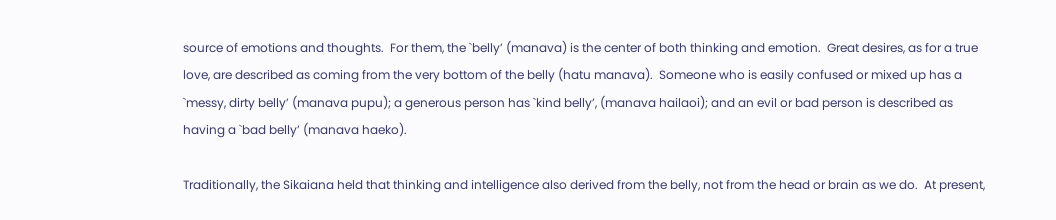source of emotions and thoughts.  For them, the `belly’ (manava) is the center of both thinking and emotion.  Great desires, as for a true love, are described as coming from the very bottom of the belly (hatu manava).  Someone who is easily confused or mixed up has a `messy, dirty belly’ (manava pupu); a generous person has `kind belly’, (manava hailaoi); and an evil or bad person is described as having a `bad belly’ (manava haeko).

Traditionally, the Sikaiana held that thinking and intelligence also derived from the belly, not from the head or brain as we do.  At present,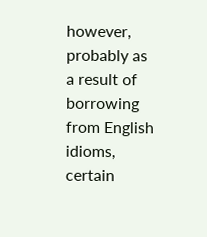however, probably as a result of borrowing from English idioms, certain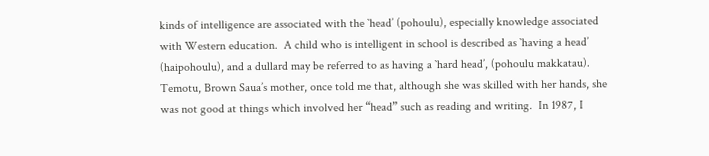kinds of intelligence are associated with the `head’ (pohoulu), especially knowledge associated with Western education.  A child who is intelligent in school is described as `having a head’ (haipohoulu), and a dullard may be referred to as having a `hard head’, (pohoulu makkatau).  Temotu, Brown Saua’s mother, once told me that, although she was skilled with her hands, she was not good at things which involved her “head” such as reading and writing.  In 1987, I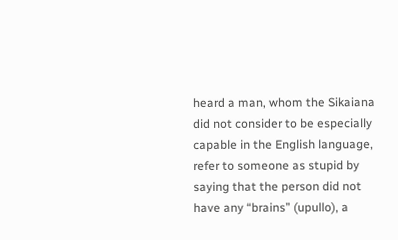heard a man, whom the Sikaiana did not consider to be especially capable in the English language, refer to someone as stupid by saying that the person did not have any “brains” (upullo), a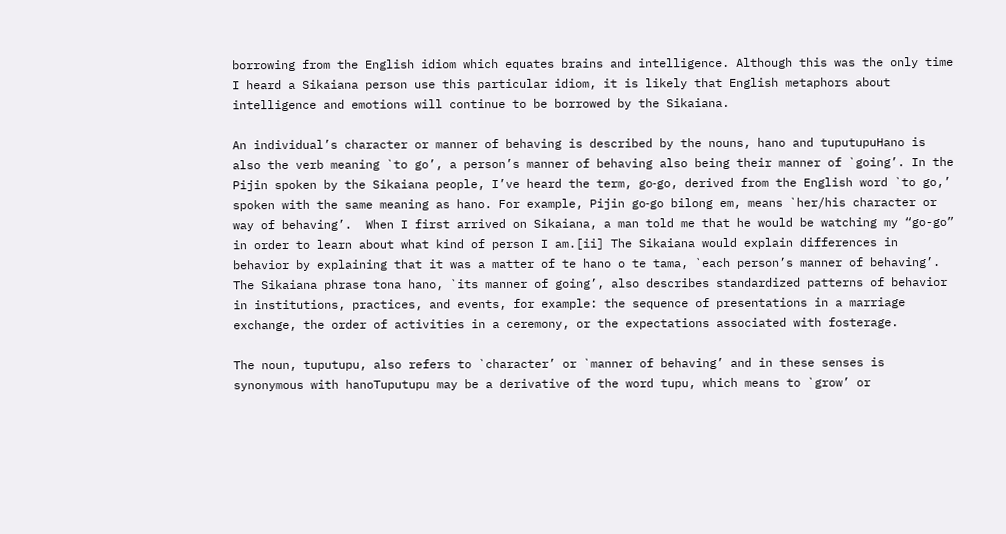borrowing from the English idiom which equates brains and intelligence. Although this was the only time I heard a Sikaiana person use this particular idiom, it is likely that English metaphors about intelligence and emotions will continue to be borrowed by the Sikaiana.

An individual’s character or manner of behaving is described by the nouns, hano and tuputupuHano is also the verb meaning `to go’, a person’s manner of behaving also being their manner of `going’. In the Pijin spoken by the Sikaiana people, I’ve heard the term, go‑go, derived from the English word `to go,’ spoken with the same meaning as hano. For example, Pijin go‑go bilong em, means `her/his character or way of behaving’.  When I first arrived on Sikaiana, a man told me that he would be watching my “go-go” in order to learn about what kind of person I am.[ii] The Sikaiana would explain differences in behavior by explaining that it was a matter of te hano o te tama, `each person’s manner of behaving’. The Sikaiana phrase tona hano, `its manner of going’, also describes standardized patterns of behavior in institutions, practices, and events, for example: the sequence of presentations in a marriage exchange, the order of activities in a ceremony, or the expectations associated with fosterage.

The noun, tuputupu, also refers to `character’ or `manner of behaving’ and in these senses is synonymous with hanoTuputupu may be a derivative of the word tupu, which means to `grow’ or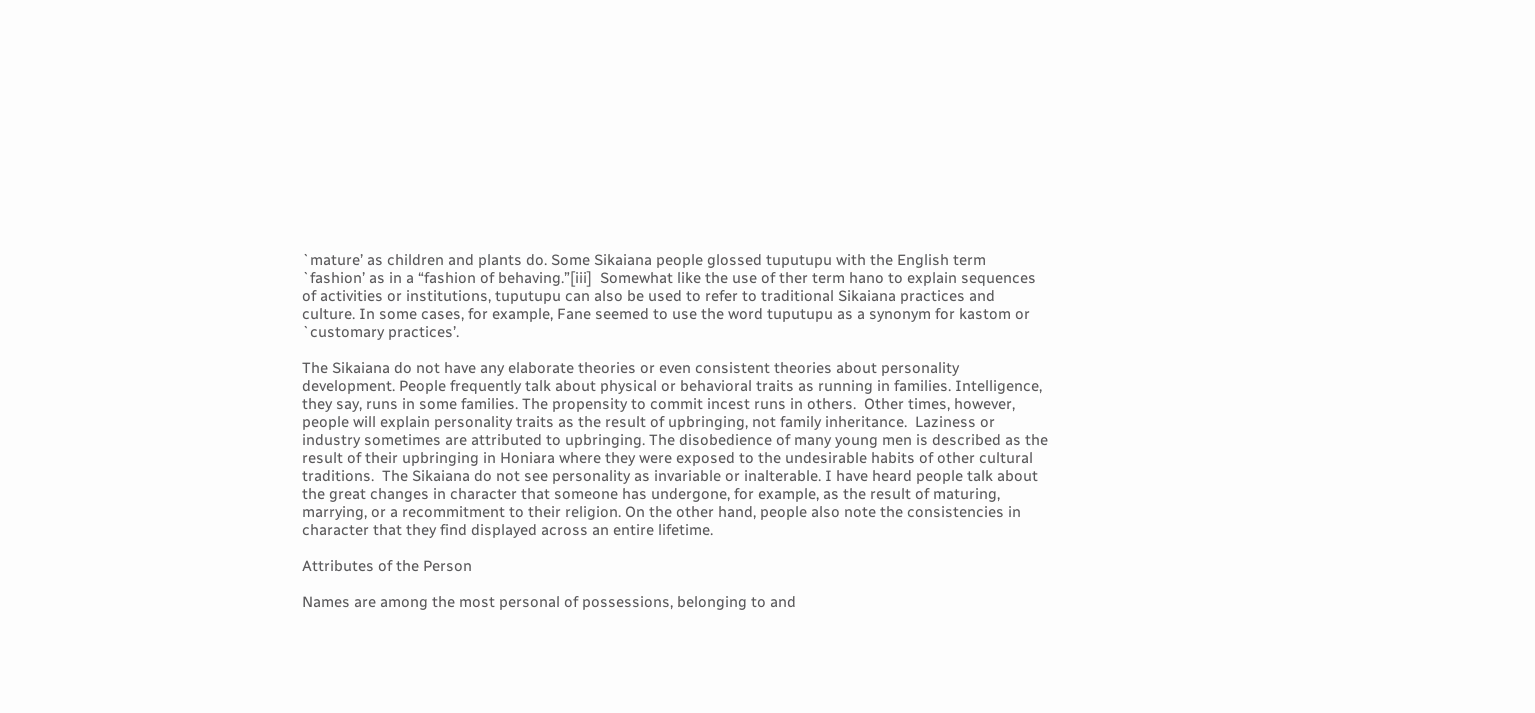`mature’ as children and plants do. Some Sikaiana people glossed tuputupu with the English term `fashion’ as in a “fashion of behaving.”[iii]  Somewhat like the use of ther term hano to explain sequences of activities or institutions, tuputupu can also be used to refer to traditional Sikaiana practices and culture. In some cases, for example, Fane seemed to use the word tuputupu as a synonym for kastom or `customary practices’.

The Sikaiana do not have any elaborate theories or even consistent theories about personality development. People frequently talk about physical or behavioral traits as running in families. Intelligence, they say, runs in some families. The propensity to commit incest runs in others.  Other times, however, people will explain personality traits as the result of upbringing, not family inheritance.  Laziness or industry sometimes are attributed to upbringing. The disobedience of many young men is described as the result of their upbringing in Honiara where they were exposed to the undesirable habits of other cultural traditions.  The Sikaiana do not see personality as invariable or inalterable. I have heard people talk about the great changes in character that someone has undergone, for example, as the result of maturing, marrying, or a recommitment to their religion. On the other hand, people also note the consistencies in character that they find displayed across an entire lifetime.

Attributes of the Person

Names are among the most personal of possessions, belonging to and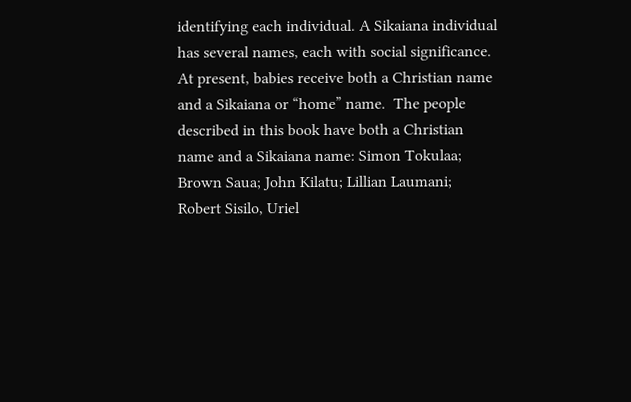identifying each individual. A Sikaiana individual has several names, each with social significance.  At present, babies receive both a Christian name and a Sikaiana or “home” name.  The people described in this book have both a Christian name and a Sikaiana name: Simon Tokulaa; Brown Saua; John Kilatu; Lillian Laumani; Robert Sisilo, Uriel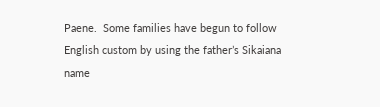Paene.  Some families have begun to follow English custom by using the father’s Sikaiana name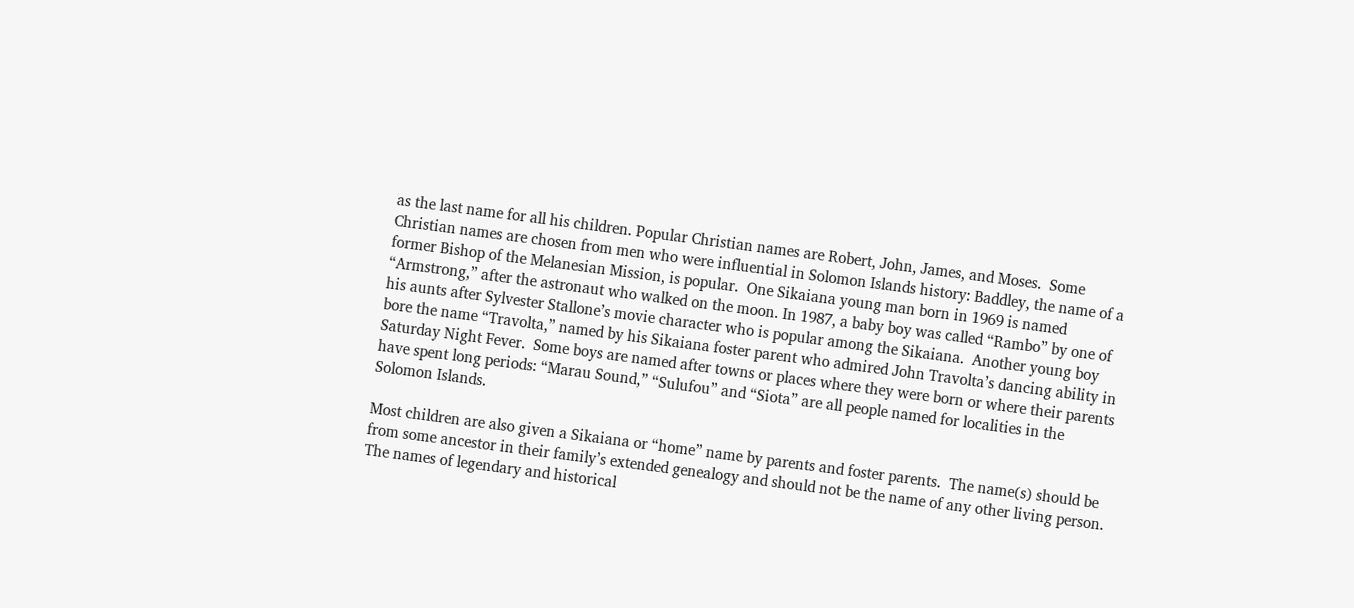as the last name for all his children. Popular Christian names are Robert, John, James, and Moses.  Some Christian names are chosen from men who were influential in Solomon Islands history: Baddley, the name of a former Bishop of the Melanesian Mission, is popular.  One Sikaiana young man born in 1969 is named “Armstrong,” after the astronaut who walked on the moon. In 1987, a baby boy was called “Rambo” by one of his aunts after Sylvester Stallone’s movie character who is popular among the Sikaiana.  Another young boy bore the name “Travolta,” named by his Sikaiana foster parent who admired John Travolta’s dancing ability in Saturday Night Fever.  Some boys are named after towns or places where they were born or where their parents have spent long periods: “Marau Sound,” “Sulufou” and “Siota” are all people named for localities in the Solomon Islands.

Most children are also given a Sikaiana or “home” name by parents and foster parents.  The name(s) should be from some ancestor in their family’s extended genealogy and should not be the name of any other living person.  The names of legendary and historical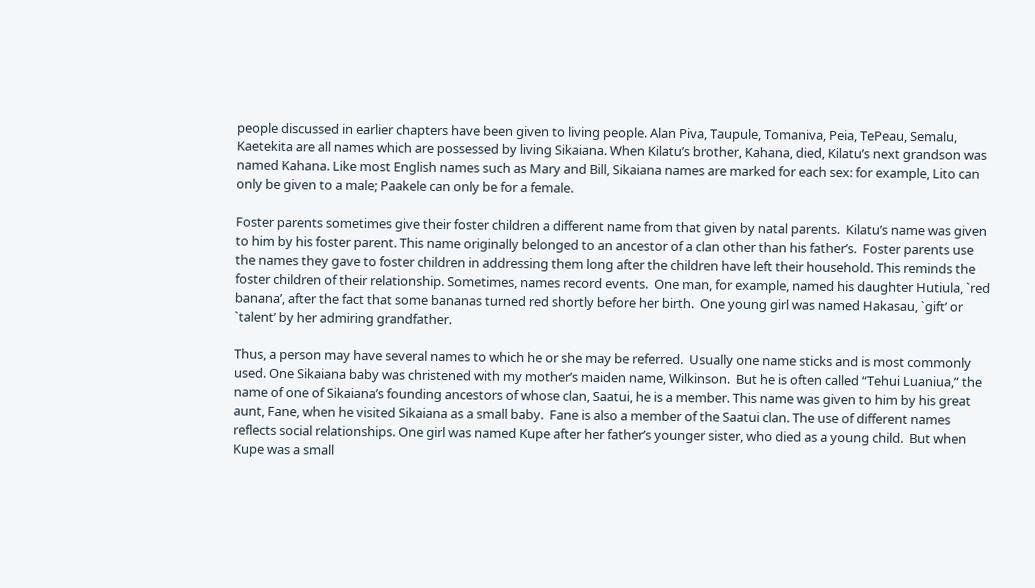people discussed in earlier chapters have been given to living people. Alan Piva, Taupule, Tomaniva, Peia, TePeau, Semalu, Kaetekita are all names which are possessed by living Sikaiana. When Kilatu’s brother, Kahana, died, Kilatu’s next grandson was named Kahana. Like most English names such as Mary and Bill, Sikaiana names are marked for each sex: for example, Lito can only be given to a male; Paakele can only be for a female.

Foster parents sometimes give their foster children a different name from that given by natal parents.  Kilatu’s name was given to him by his foster parent. This name originally belonged to an ancestor of a clan other than his father’s.  Foster parents use the names they gave to foster children in addressing them long after the children have left their household. This reminds the foster children of their relationship. Sometimes, names record events.  One man, for example, named his daughter Hutiula, `red banana’, after the fact that some bananas turned red shortly before her birth.  One young girl was named Hakasau, `gift’ or `talent’ by her admiring grandfather.

Thus, a person may have several names to which he or she may be referred.  Usually one name sticks and is most commonly used. One Sikaiana baby was christened with my mother’s maiden name, Wilkinson.  But he is often called “Tehui Luaniua,” the name of one of Sikaiana’s founding ancestors of whose clan, Saatui, he is a member. This name was given to him by his great aunt, Fane, when he visited Sikaiana as a small baby.  Fane is also a member of the Saatui clan. The use of different names reflects social relationships. One girl was named Kupe after her father’s younger sister, who died as a young child.  But when Kupe was a small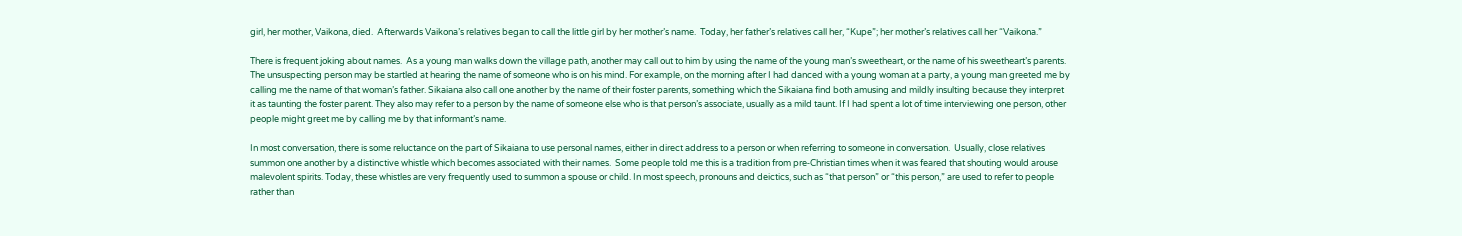girl, her mother, Vaikona, died.  Afterwards Vaikona’s relatives began to call the little girl by her mother’s name.  Today, her father’s relatives call her, “Kupe”; her mother’s relatives call her “Vaikona.”

There is frequent joking about names.  As a young man walks down the village path, another may call out to him by using the name of the young man’s sweetheart, or the name of his sweetheart’s parents. The unsuspecting person may be startled at hearing the name of someone who is on his mind. For example, on the morning after I had danced with a young woman at a party, a young man greeted me by calling me the name of that woman’s father. Sikaiana also call one another by the name of their foster parents, something which the Sikaiana find both amusing and mildly insulting because they interpret it as taunting the foster parent. They also may refer to a person by the name of someone else who is that person’s associate, usually as a mild taunt. If I had spent a lot of time interviewing one person, other people might greet me by calling me by that informant’s name.

In most conversation, there is some reluctance on the part of Sikaiana to use personal names, either in direct address to a person or when referring to someone in conversation.  Usually, close relatives summon one another by a distinctive whistle which becomes associated with their names.  Some people told me this is a tradition from pre‑Christian times when it was feared that shouting would arouse malevolent spirits. Today, these whistles are very frequently used to summon a spouse or child. In most speech, pronouns and deictics, such as “that person” or “this person,” are used to refer to people rather than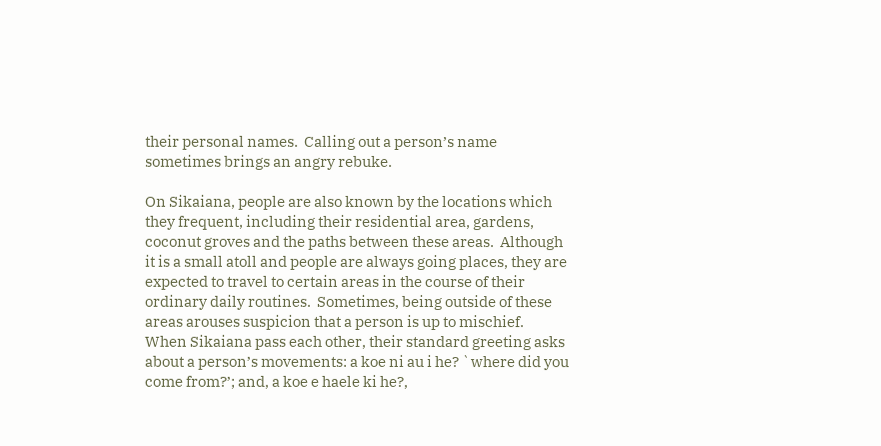their personal names.  Calling out a person’s name sometimes brings an angry rebuke.

On Sikaiana, people are also known by the locations which they frequent, including their residential area, gardens, coconut groves and the paths between these areas.  Although it is a small atoll and people are always going places, they are expected to travel to certain areas in the course of their ordinary daily routines.  Sometimes, being outside of these areas arouses suspicion that a person is up to mischief.  When Sikaiana pass each other, their standard greeting asks about a person’s movements: a koe ni au i he? `where did you come from?’; and, a koe e haele ki he?,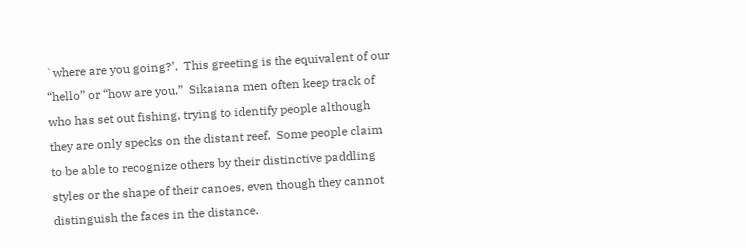`where are you going?’.  This greeting is the equivalent of our “hello” or “how are you.”  Sikaiana men often keep track of who has set out fishing, trying to identify people although they are only specks on the distant reef.  Some people claim to be able to recognize others by their distinctive paddling styles or the shape of their canoes, even though they cannot distinguish the faces in the distance.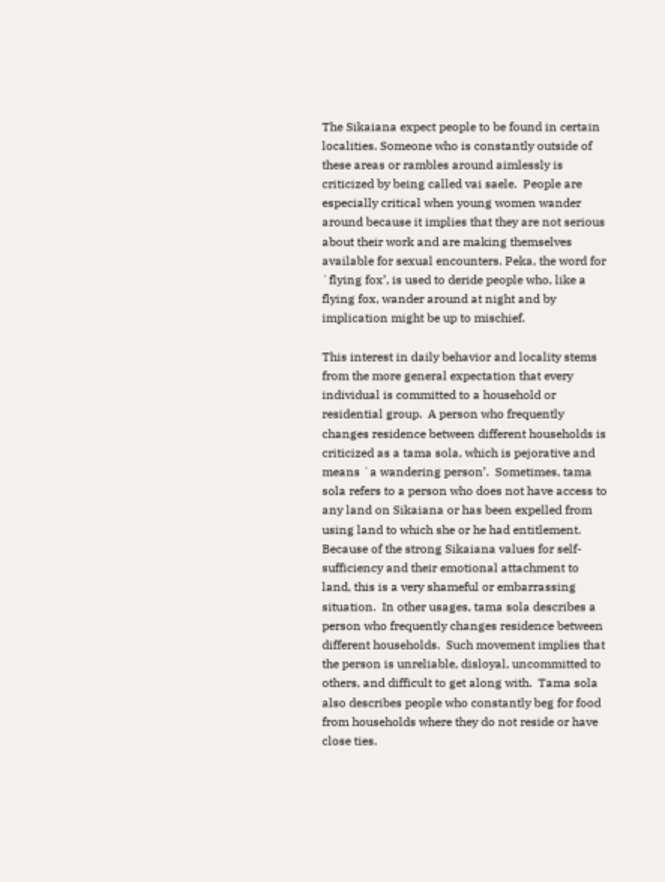The Sikaiana expect people to be found in certain localities. Someone who is constantly outside of these areas or rambles around aimlessly is criticized by being called vai saele.  People are especially critical when young women wander around because it implies that they are not serious about their work and are making themselves available for sexual encounters. Peka, the word for `flying fox’, is used to deride people who, like a flying fox, wander around at night and by implication might be up to mischief.

This interest in daily behavior and locality stems from the more general expectation that every individual is committed to a household or residential group.  A person who frequently changes residence between different households is criticized as a tama sola, which is pejorative and means `a wandering person’.  Sometimes, tama sola refers to a person who does not have access to any land on Sikaiana or has been expelled from using land to which she or he had entitlement.  Because of the strong Sikaiana values for self-sufficiency and their emotional attachment to land, this is a very shameful or embarrassing situation.  In other usages, tama sola describes a person who frequently changes residence between different households.  Such movement implies that the person is unreliable, disloyal, uncommitted to others, and difficult to get along with.  Tama sola also describes people who constantly beg for food from households where they do not reside or have close ties.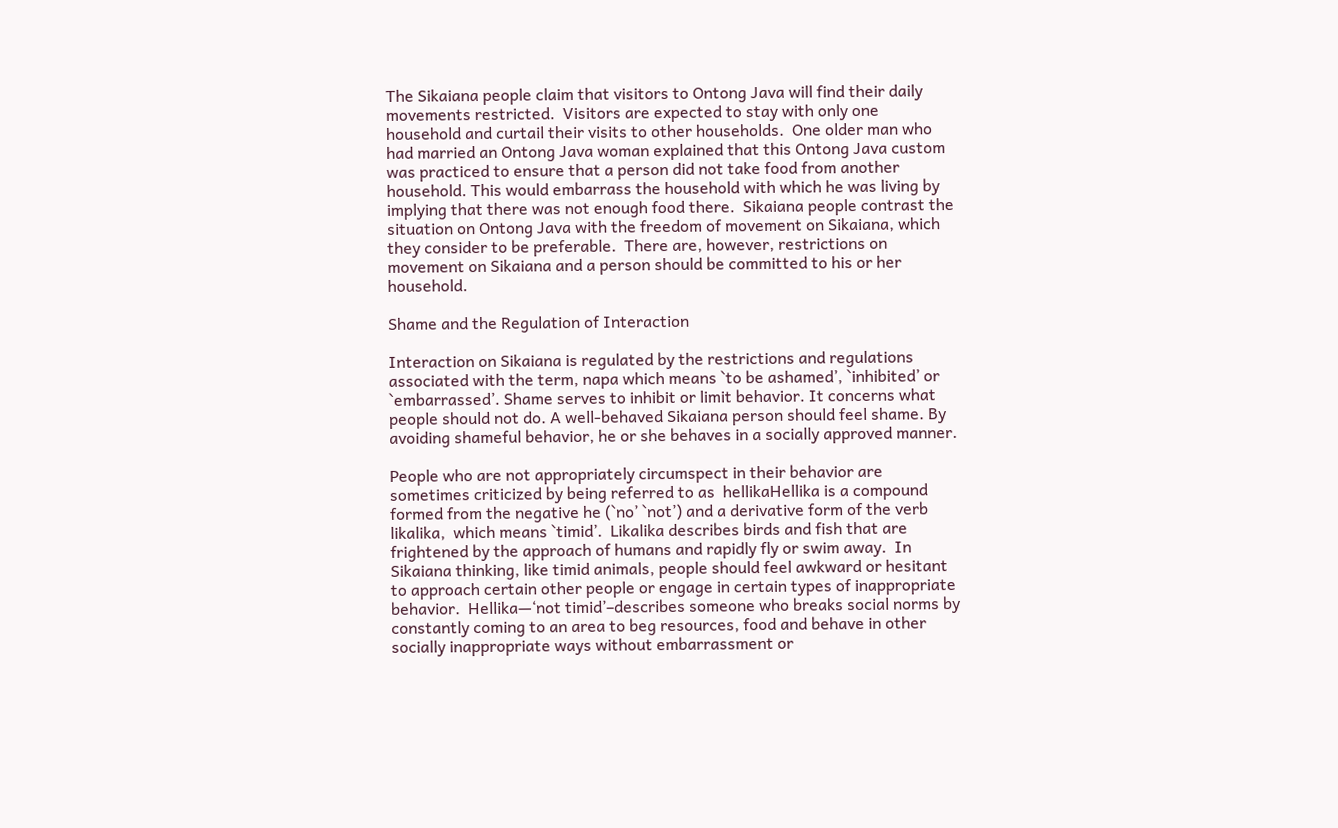The Sikaiana people claim that visitors to Ontong Java will find their daily movements restricted.  Visitors are expected to stay with only one household and curtail their visits to other households.  One older man who had married an Ontong Java woman explained that this Ontong Java custom was practiced to ensure that a person did not take food from another household. This would embarrass the household with which he was living by implying that there was not enough food there.  Sikaiana people contrast the situation on Ontong Java with the freedom of movement on Sikaiana, which they consider to be preferable.  There are, however, restrictions on movement on Sikaiana and a person should be committed to his or her household.

Shame and the Regulation of Interaction

Interaction on Sikaiana is regulated by the restrictions and regulations associated with the term, napa which means `to be ashamed’, `inhibited’ or `embarrassed’. Shame serves to inhibit or limit behavior. It concerns what people should not do. A well-behaved Sikaiana person should feel shame. By avoiding shameful behavior, he or she behaves in a socially approved manner.

People who are not appropriately circumspect in their behavior are sometimes criticized by being referred to as  hellikaHellika is a compound formed from the negative he (`no’ `not’) and a derivative form of the verb likalika,  which means `timid’.  Likalika describes birds and fish that are frightened by the approach of humans and rapidly fly or swim away.  In Sikaiana thinking, like timid animals, people should feel awkward or hesitant to approach certain other people or engage in certain types of inappropriate behavior.  Hellika—‘not timid’–describes someone who breaks social norms by constantly coming to an area to beg resources, food and behave in other socially inappropriate ways without embarrassment or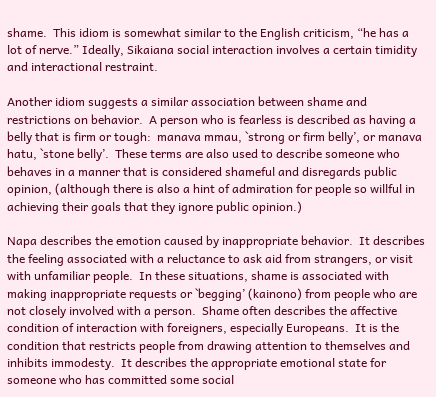shame.  This idiom is somewhat similar to the English criticism, “he has a lot of nerve.” Ideally, Sikaiana social interaction involves a certain timidity and interactional restraint.

Another idiom suggests a similar association between shame and restrictions on behavior.  A person who is fearless is described as having a belly that is firm or tough:  manava mmau, `strong or firm belly’, or manava hatu, `stone belly’.  These terms are also used to describe someone who behaves in a manner that is considered shameful and disregards public opinion, (although there is also a hint of admiration for people so willful in achieving their goals that they ignore public opinion.)

Napa describes the emotion caused by inappropriate behavior.  It describes the feeling associated with a reluctance to ask aid from strangers, or visit with unfamiliar people.  In these situations, shame is associated with making inappropriate requests or `begging’ (kainono) from people who are not closely involved with a person.  Shame often describes the affective condition of interaction with foreigners, especially Europeans.  It is the condition that restricts people from drawing attention to themselves and inhibits immodesty.  It describes the appropriate emotional state for someone who has committed some social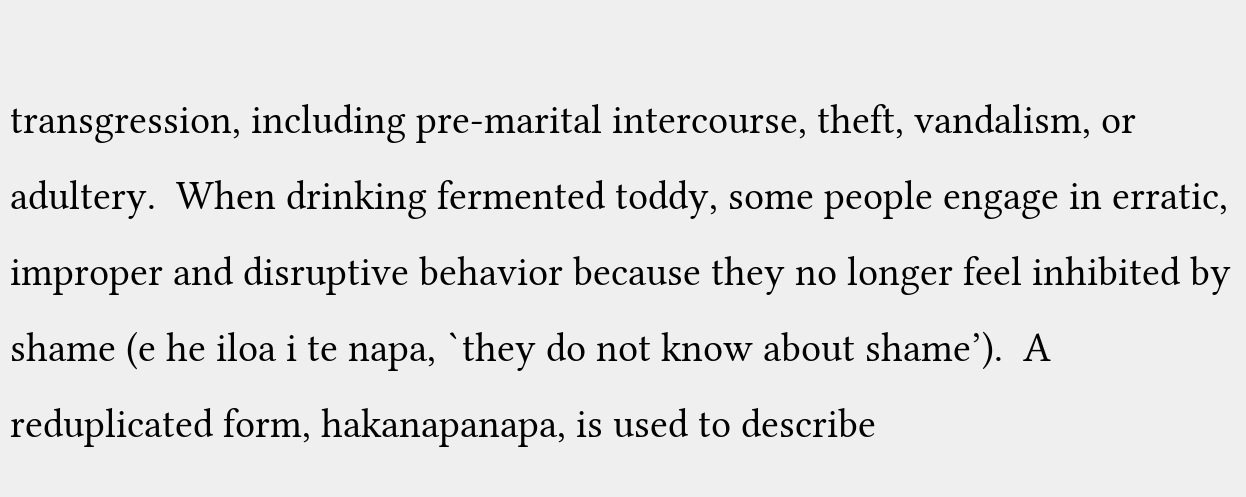transgression, including pre-marital intercourse, theft, vandalism, or adultery.  When drinking fermented toddy, some people engage in erratic, improper and disruptive behavior because they no longer feel inhibited by shame (e he iloa i te napa, `they do not know about shame’).  A reduplicated form, hakanapanapa, is used to describe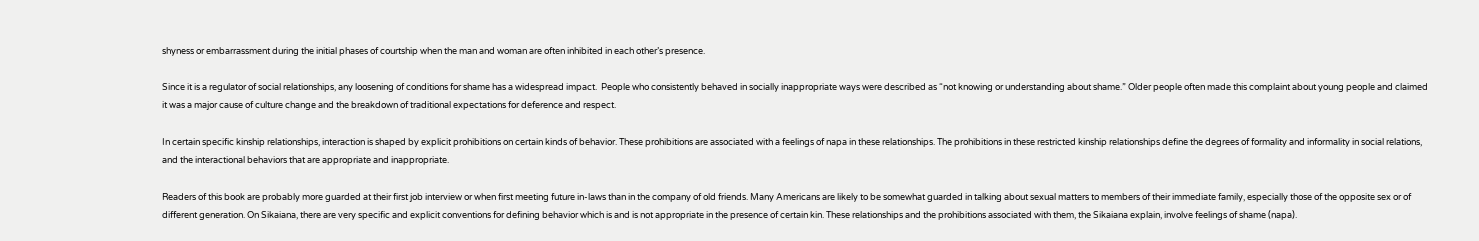shyness or embarrassment during the initial phases of courtship when the man and woman are often inhibited in each other’s presence.

Since it is a regulator of social relationships, any loosening of conditions for shame has a widespread impact.  People who consistently behaved in socially inappropriate ways were described as “not knowing or understanding about shame.” Older people often made this complaint about young people and claimed it was a major cause of culture change and the breakdown of traditional expectations for deference and respect.

In certain specific kinship relationships, interaction is shaped by explicit prohibitions on certain kinds of behavior. These prohibitions are associated with a feelings of napa in these relationships. The prohibitions in these restricted kinship relationships define the degrees of formality and informality in social relations, and the interactional behaviors that are appropriate and inappropriate.

Readers of this book are probably more guarded at their first job interview or when first meeting future in-laws than in the company of old friends. Many Americans are likely to be somewhat guarded in talking about sexual matters to members of their immediate family, especially those of the opposite sex or of different generation. On Sikaiana, there are very specific and explicit conventions for defining behavior which is and is not appropriate in the presence of certain kin. These relationships and the prohibitions associated with them, the Sikaiana explain, involve feelings of shame (napa).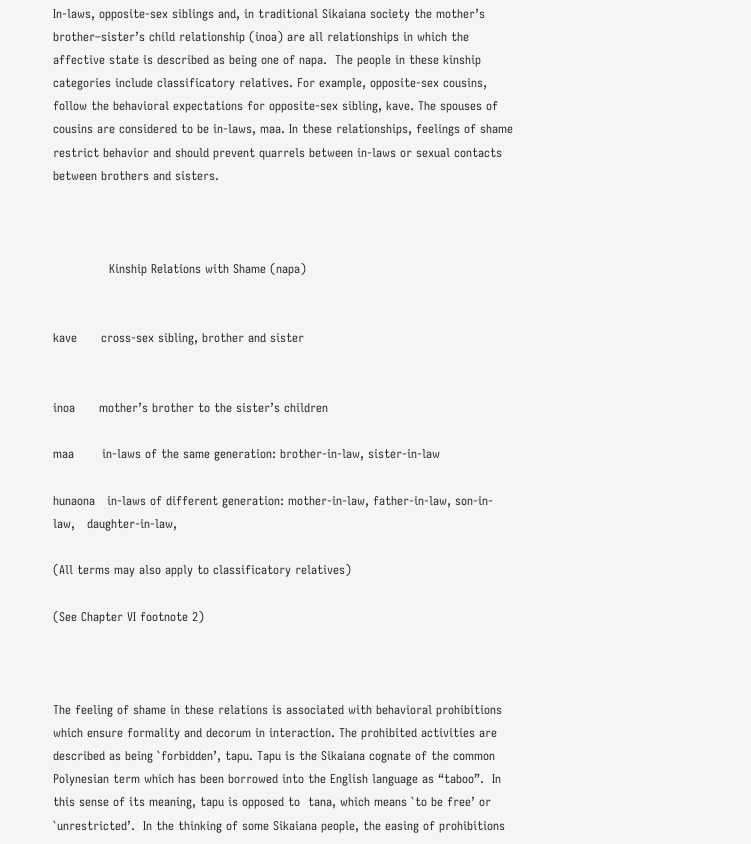In-laws, opposite-sex siblings and, in traditional Sikaiana society the mother’s brother–sister’s child relationship (inoa) are all relationships in which the affective state is described as being one of napa.  The people in these kinship categories include classificatory relatives. For example, opposite-sex cousins, follow the behavioral expectations for opposite-sex sibling, kave. The spouses of cousins are considered to be in-laws, maa. In these relationships, feelings of shame restrict behavior and should prevent quarrels between in-laws or sexual contacts between brothers and sisters.



              Kinship Relations with Shame (napa)


kave      cross-sex sibling, brother and sister


inoa      mother’s brother to the sister’s children

maa       in-laws of the same generation: brother-in-law, sister-in-law

hunaona   in-laws of different generation: mother-in-law, father-in-law, son-in-law,   daughter-in-law,

(All terms may also apply to classificatory relatives)

(See Chapter VI footnote 2)



The feeling of shame in these relations is associated with behavioral prohibitions which ensure formality and decorum in interaction. The prohibited activities are described as being `forbidden’, tapu. Tapu is the Sikaiana cognate of the common Polynesian term which has been borrowed into the English language as “taboo”.  In this sense of its meaning, tapu is opposed to  tana, which means `to be free’ or `unrestricted’.  In the thinking of some Sikaiana people, the easing of prohibitions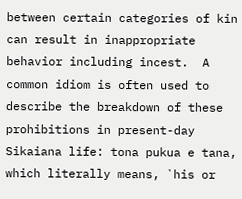between certain categories of kin can result in inappropriate behavior including incest.  A common idiom is often used to describe the breakdown of these prohibitions in present-day Sikaiana life: tona pukua e tana, which literally means, `his or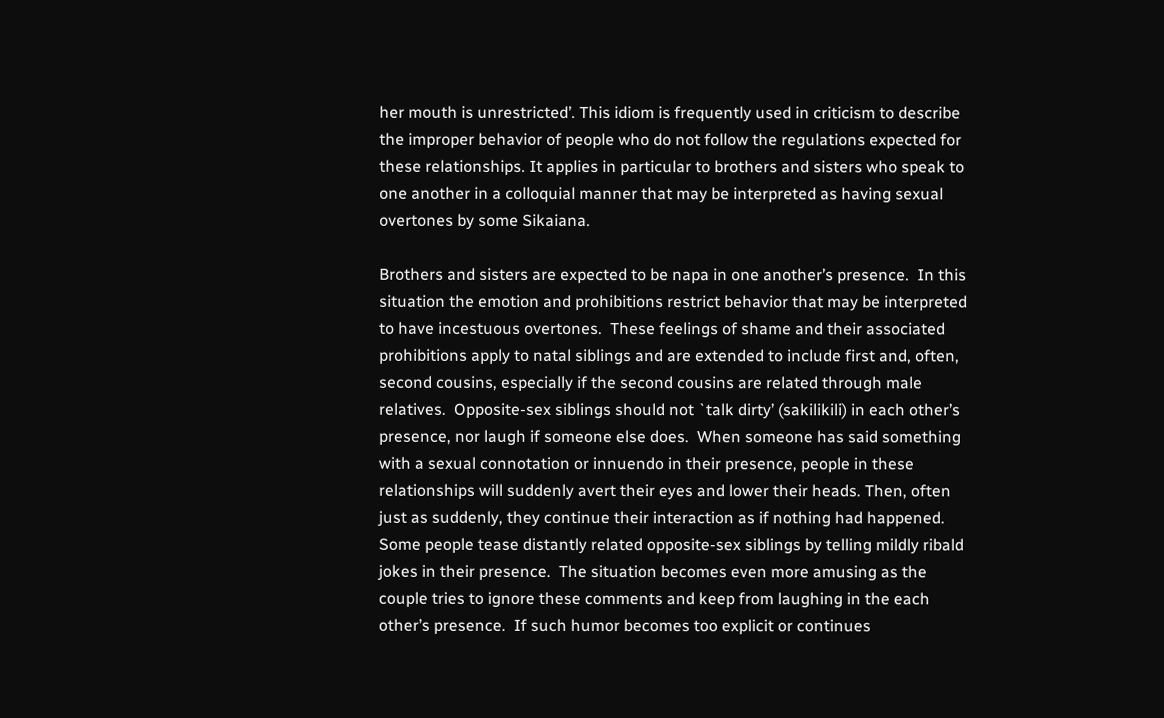her mouth is unrestricted’. This idiom is frequently used in criticism to describe the improper behavior of people who do not follow the regulations expected for these relationships. It applies in particular to brothers and sisters who speak to one another in a colloquial manner that may be interpreted as having sexual overtones by some Sikaiana.

Brothers and sisters are expected to be napa in one another’s presence.  In this situation the emotion and prohibitions restrict behavior that may be interpreted to have incestuous overtones.  These feelings of shame and their associated prohibitions apply to natal siblings and are extended to include first and, often, second cousins, especially if the second cousins are related through male relatives.  Opposite-sex siblings should not `talk dirty’ (sakilikili) in each other’s presence, nor laugh if someone else does.  When someone has said something with a sexual connotation or innuendo in their presence, people in these relationships will suddenly avert their eyes and lower their heads. Then, often just as suddenly, they continue their interaction as if nothing had happened.  Some people tease distantly related opposite-sex siblings by telling mildly ribald jokes in their presence.  The situation becomes even more amusing as the couple tries to ignore these comments and keep from laughing in the each other’s presence.  If such humor becomes too explicit or continues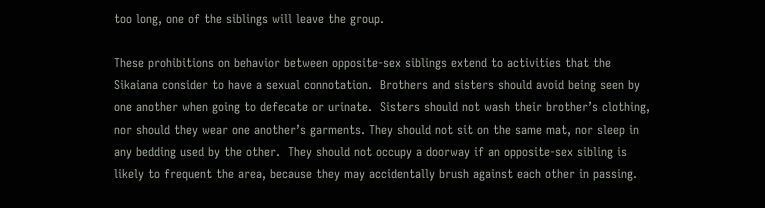too long, one of the siblings will leave the group.

These prohibitions on behavior between opposite-sex siblings extend to activities that the Sikaiana consider to have a sexual connotation.  Brothers and sisters should avoid being seen by one another when going to defecate or urinate.  Sisters should not wash their brother’s clothing, nor should they wear one another’s garments. They should not sit on the same mat, nor sleep in any bedding used by the other.  They should not occupy a doorway if an opposite-sex sibling is likely to frequent the area, because they may accidentally brush against each other in passing.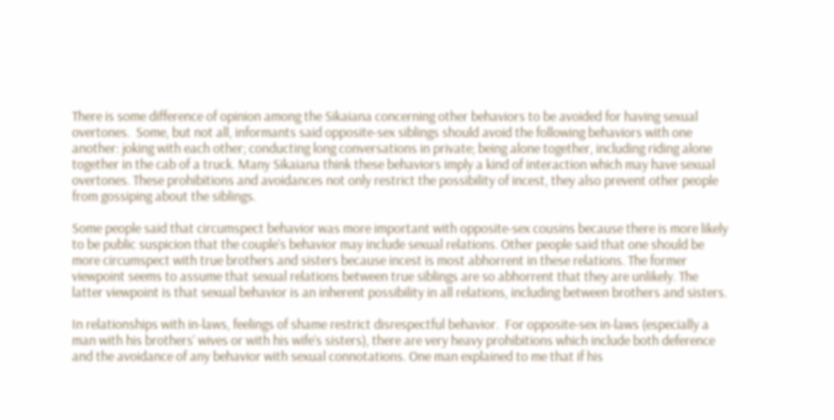There is some difference of opinion among the Sikaiana concerning other behaviors to be avoided for having sexual overtones.  Some, but not all, informants said opposite-sex siblings should avoid the following behaviors with one another: joking with each other; conducting long conversations in private; being alone together, including riding alone together in the cab of a truck. Many Sikaiana think these behaviors imply a kind of interaction which may have sexual overtones. These prohibitions and avoidances not only restrict the possibility of incest, they also prevent other people from gossiping about the siblings.

Some people said that circumspect behavior was more important with opposite-sex cousins because there is more likely to be public suspicion that the couple’s behavior may include sexual relations. Other people said that one should be more circumspect with true brothers and sisters because incest is most abhorrent in these relations. The former viewpoint seems to assume that sexual relations between true siblings are so abhorrent that they are unlikely. The latter viewpoint is that sexual behavior is an inherent possibility in all relations, including between brothers and sisters.

In relationships with in-laws, feelings of shame restrict disrespectful behavior.  For opposite-sex in-laws (especially a man with his brothers’ wives or with his wife’s sisters), there are very heavy prohibitions which include both deference and the avoidance of any behavior with sexual connotations. One man explained to me that if his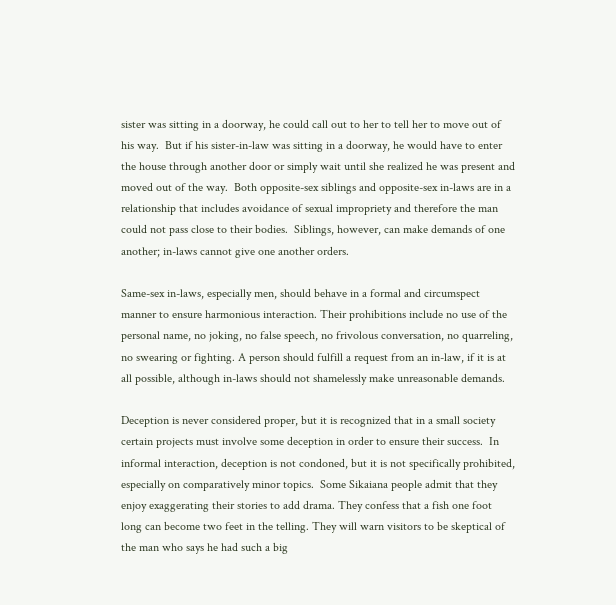sister was sitting in a doorway, he could call out to her to tell her to move out of his way.  But if his sister-in-law was sitting in a doorway, he would have to enter the house through another door or simply wait until she realized he was present and moved out of the way.  Both opposite-sex siblings and opposite-sex in-laws are in a relationship that includes avoidance of sexual impropriety and therefore the man could not pass close to their bodies.  Siblings, however, can make demands of one another; in-laws cannot give one another orders.

Same-sex in-laws, especially men, should behave in a formal and circumspect manner to ensure harmonious interaction. Their prohibitions include no use of the personal name, no joking, no false speech, no frivolous conversation, no quarreling, no swearing or fighting. A person should fulfill a request from an in-law, if it is at all possible, although in-laws should not shamelessly make unreasonable demands.

Deception is never considered proper, but it is recognized that in a small society certain projects must involve some deception in order to ensure their success.  In informal interaction, deception is not condoned, but it is not specifically prohibited, especially on comparatively minor topics.  Some Sikaiana people admit that they enjoy exaggerating their stories to add drama. They confess that a fish one foot long can become two feet in the telling. They will warn visitors to be skeptical of the man who says he had such a big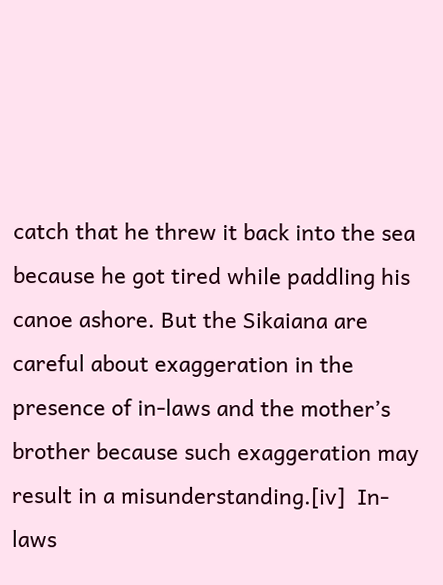catch that he threw it back into the sea because he got tired while paddling his canoe ashore. But the Sikaiana are careful about exaggeration in the presence of in-laws and the mother’s brother because such exaggeration may result in a misunderstanding.[iv]  In-laws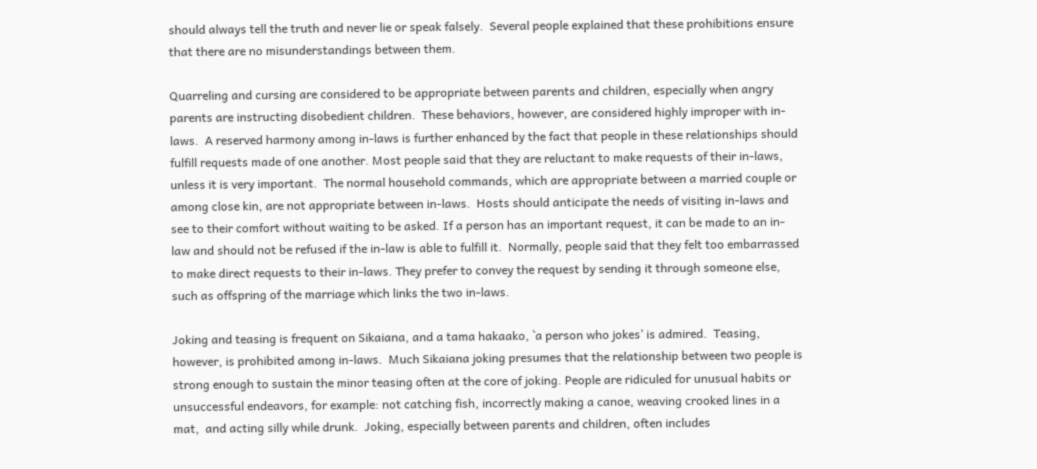should always tell the truth and never lie or speak falsely.  Several people explained that these prohibitions ensure that there are no misunderstandings between them.

Quarreling and cursing are considered to be appropriate between parents and children, especially when angry parents are instructing disobedient children.  These behaviors, however, are considered highly improper with in-laws.  A reserved harmony among in-laws is further enhanced by the fact that people in these relationships should fulfill requests made of one another. Most people said that they are reluctant to make requests of their in-laws, unless it is very important.  The normal household commands, which are appropriate between a married couple or among close kin, are not appropriate between in-laws.  Hosts should anticipate the needs of visiting in-laws and see to their comfort without waiting to be asked. If a person has an important request, it can be made to an in-law and should not be refused if the in-law is able to fulfill it.  Normally, people said that they felt too embarrassed to make direct requests to their in-laws. They prefer to convey the request by sending it through someone else, such as offspring of the marriage which links the two in-laws.

Joking and teasing is frequent on Sikaiana, and a tama hakaako, `a person who jokes’ is admired.  Teasing, however, is prohibited among in-laws.  Much Sikaiana joking presumes that the relationship between two people is strong enough to sustain the minor teasing often at the core of joking. People are ridiculed for unusual habits or unsuccessful endeavors, for example: not catching fish, incorrectly making a canoe, weaving crooked lines in a mat,  and acting silly while drunk.  Joking, especially between parents and children, often includes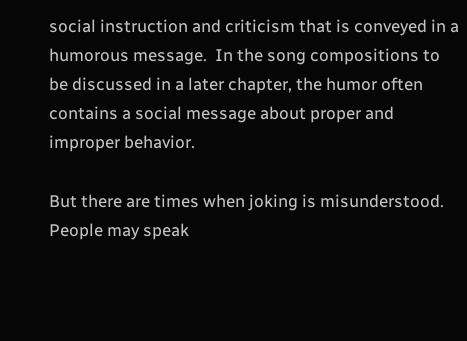social instruction and criticism that is conveyed in a humorous message.  In the song compositions to be discussed in a later chapter, the humor often contains a social message about proper and improper behavior.

But there are times when joking is misunderstood.  People may speak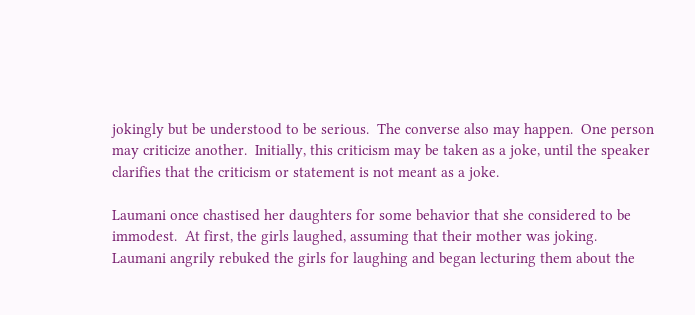jokingly but be understood to be serious.  The converse also may happen.  One person may criticize another.  Initially, this criticism may be taken as a joke, until the speaker clarifies that the criticism or statement is not meant as a joke.

Laumani once chastised her daughters for some behavior that she considered to be immodest.  At first, the girls laughed, assuming that their mother was joking.  Laumani angrily rebuked the girls for laughing and began lecturing them about the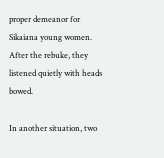proper demeanor for Sikaiana young women.  After the rebuke, they listened quietly with heads bowed.

In another situation, two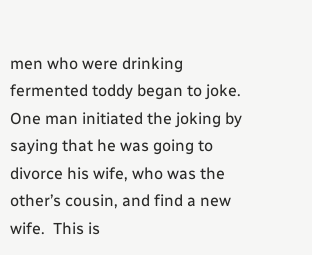men who were drinking fermented toddy began to joke.  One man initiated the joking by saying that he was going to divorce his wife, who was the other’s cousin, and find a new wife.  This is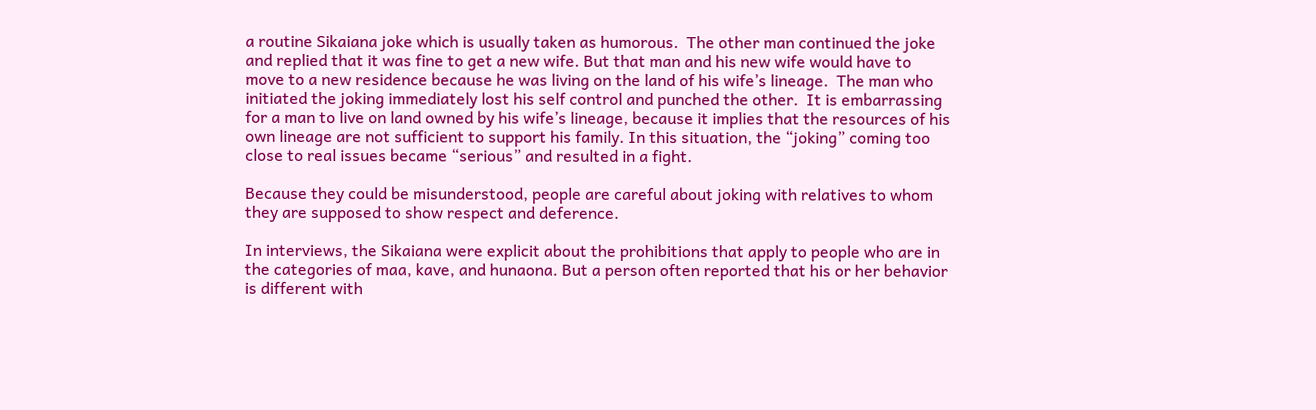a routine Sikaiana joke which is usually taken as humorous.  The other man continued the joke and replied that it was fine to get a new wife. But that man and his new wife would have to move to a new residence because he was living on the land of his wife’s lineage.  The man who initiated the joking immediately lost his self control and punched the other.  It is embarrassing for a man to live on land owned by his wife’s lineage, because it implies that the resources of his own lineage are not sufficient to support his family. In this situation, the “joking” coming too close to real issues became “serious” and resulted in a fight.

Because they could be misunderstood, people are careful about joking with relatives to whom they are supposed to show respect and deference.

In interviews, the Sikaiana were explicit about the prohibitions that apply to people who are in the categories of maa, kave, and hunaona. But a person often reported that his or her behavior is different with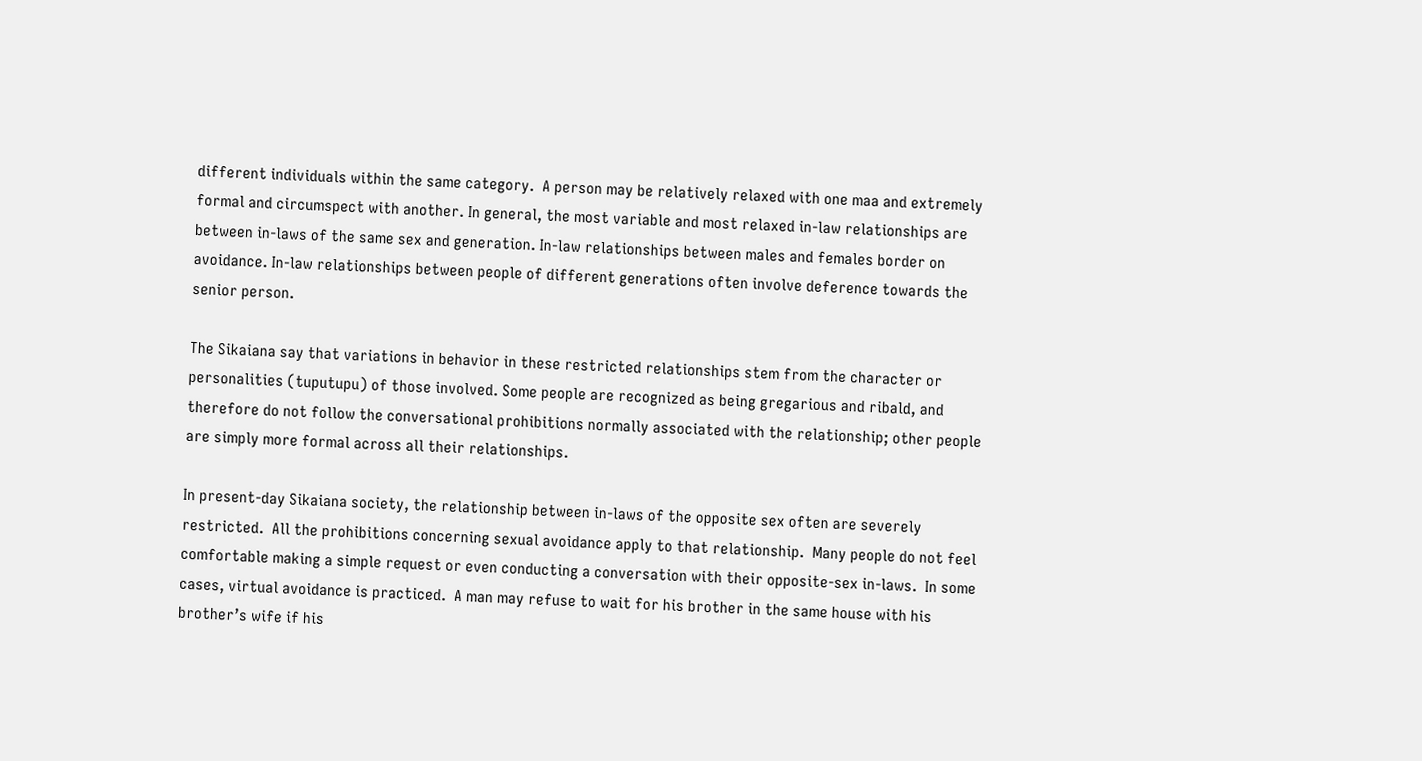different individuals within the same category.  A person may be relatively relaxed with one maa and extremely formal and circumspect with another. In general, the most variable and most relaxed in-law relationships are between in-laws of the same sex and generation. In-law relationships between males and females border on avoidance. In-law relationships between people of different generations often involve deference towards the senior person.

The Sikaiana say that variations in behavior in these restricted relationships stem from the character or personalities (tuputupu) of those involved. Some people are recognized as being gregarious and ribald, and therefore do not follow the conversational prohibitions normally associated with the relationship; other people are simply more formal across all their relationships.

In present-day Sikaiana society, the relationship between in-laws of the opposite sex often are severely restricted.  All the prohibitions concerning sexual avoidance apply to that relationship.  Many people do not feel comfortable making a simple request or even conducting a conversation with their opposite-sex in-laws.  In some cases, virtual avoidance is practiced.  A man may refuse to wait for his brother in the same house with his brother’s wife if his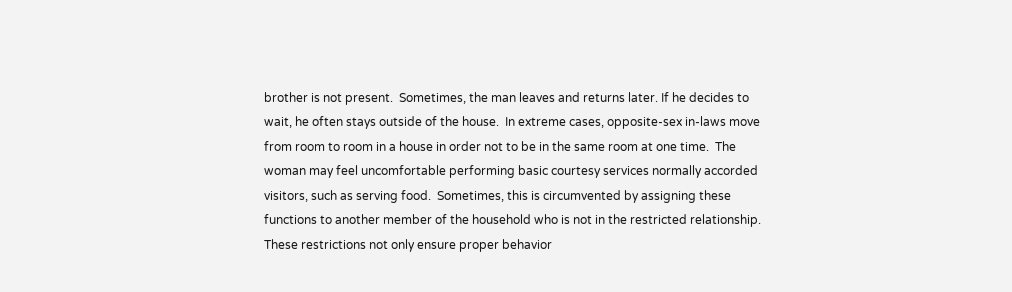brother is not present.  Sometimes, the man leaves and returns later. If he decides to wait, he often stays outside of the house.  In extreme cases, opposite-sex in-laws move from room to room in a house in order not to be in the same room at one time.  The woman may feel uncomfortable performing basic courtesy services normally accorded visitors, such as serving food.  Sometimes, this is circumvented by assigning these functions to another member of the household who is not in the restricted relationship.  These restrictions not only ensure proper behavior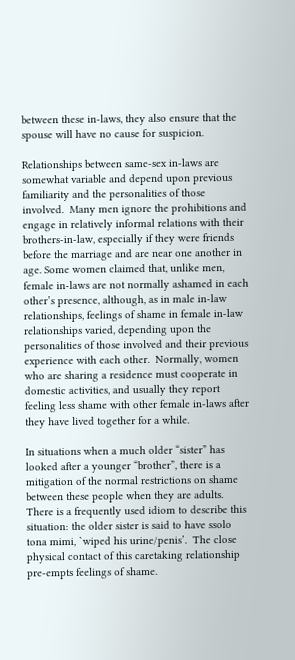between these in-laws, they also ensure that the spouse will have no cause for suspicion.

Relationships between same-sex in-laws are somewhat variable and depend upon previous familiarity and the personalities of those involved.  Many men ignore the prohibitions and engage in relatively informal relations with their brothers-in-law, especially if they were friends before the marriage and are near one another in age. Some women claimed that, unlike men, female in-laws are not normally ashamed in each other’s presence, although, as in male in-law relationships, feelings of shame in female in-law relationships varied, depending upon the personalities of those involved and their previous experience with each other.  Normally, women who are sharing a residence must cooperate in domestic activities, and usually they report feeling less shame with other female in-laws after they have lived together for a while.

In situations when a much older “sister” has looked after a younger “brother”, there is a mitigation of the normal restrictions on shame between these people when they are adults.  There is a frequently used idiom to describe this situation: the older sister is said to have ssolo tona mimi, `wiped his urine/penis’.  The close physical contact of this caretaking relationship pre-empts feelings of shame.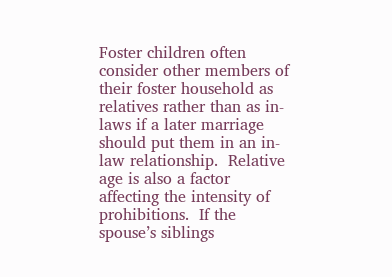Foster children often consider other members of their foster household as relatives rather than as in-laws if a later marriage should put them in an in-law relationship.  Relative age is also a factor affecting the intensity of prohibitions.  If the spouse’s siblings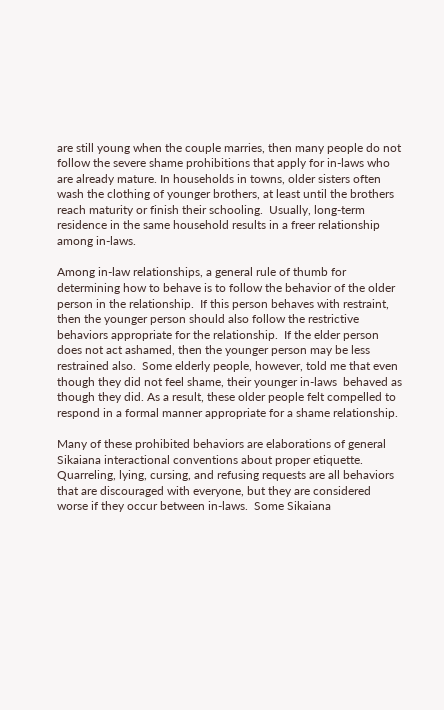are still young when the couple marries, then many people do not follow the severe shame prohibitions that apply for in-laws who are already mature. In households in towns, older sisters often wash the clothing of younger brothers, at least until the brothers reach maturity or finish their schooling.  Usually, long-term residence in the same household results in a freer relationship among in-laws.

Among in-law relationships, a general rule of thumb for determining how to behave is to follow the behavior of the older person in the relationship.  If this person behaves with restraint, then the younger person should also follow the restrictive behaviors appropriate for the relationship.  If the elder person does not act ashamed, then the younger person may be less restrained also.  Some elderly people, however, told me that even though they did not feel shame, their younger in-laws  behaved as though they did. As a result, these older people felt compelled to respond in a formal manner appropriate for a shame relationship.

Many of these prohibited behaviors are elaborations of general Sikaiana interactional conventions about proper etiquette.  Quarreling, lying, cursing, and refusing requests are all behaviors that are discouraged with everyone, but they are considered worse if they occur between in-laws.  Some Sikaiana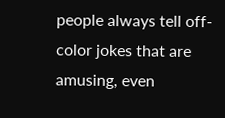people always tell off-color jokes that are amusing, even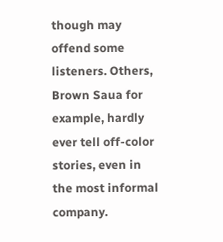though may offend some listeners. Others, Brown Saua for example, hardly ever tell off-color stories, even in the most informal company.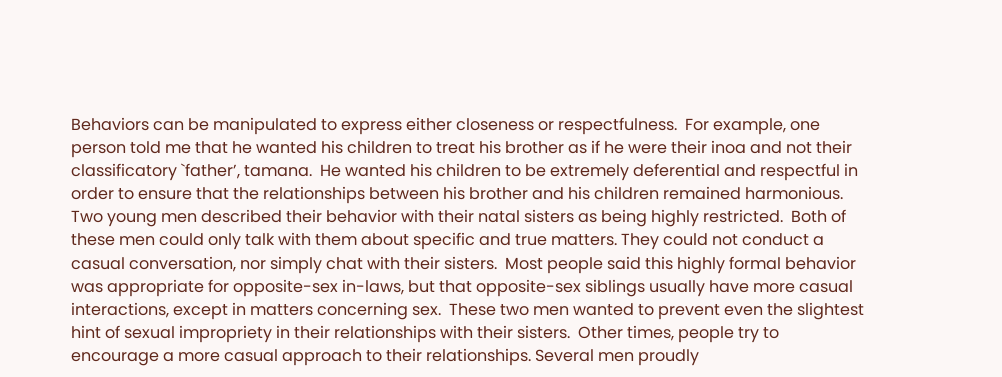Behaviors can be manipulated to express either closeness or respectfulness.  For example, one person told me that he wanted his children to treat his brother as if he were their inoa and not their classificatory `father’, tamana.  He wanted his children to be extremely deferential and respectful in order to ensure that the relationships between his brother and his children remained harmonious.  Two young men described their behavior with their natal sisters as being highly restricted.  Both of these men could only talk with them about specific and true matters. They could not conduct a casual conversation, nor simply chat with their sisters.  Most people said this highly formal behavior was appropriate for opposite-sex in-laws, but that opposite-sex siblings usually have more casual interactions, except in matters concerning sex.  These two men wanted to prevent even the slightest hint of sexual impropriety in their relationships with their sisters.  Other times, people try to encourage a more casual approach to their relationships. Several men proudly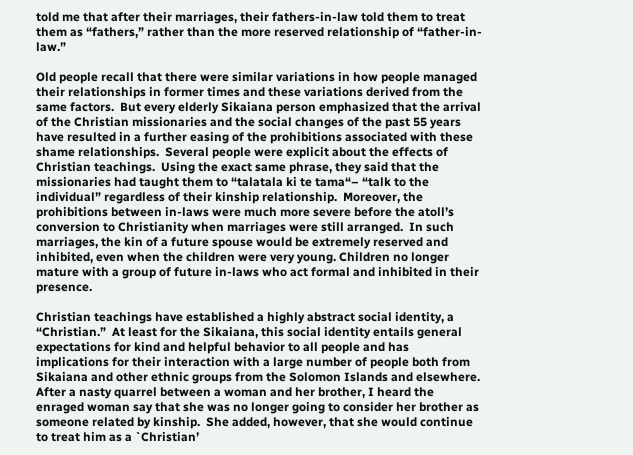told me that after their marriages, their fathers-in-law told them to treat them as “fathers,” rather than the more reserved relationship of “father-in-law.”

Old people recall that there were similar variations in how people managed their relationships in former times and these variations derived from the same factors.  But every elderly Sikaiana person emphasized that the arrival of the Christian missionaries and the social changes of the past 55 years have resulted in a further easing of the prohibitions associated with these shame relationships.  Several people were explicit about the effects of Christian teachings.  Using the exact same phrase, they said that the missionaries had taught them to “talatala ki te tama“– “talk to the individual” regardless of their kinship relationship.  Moreover, the prohibitions between in-laws were much more severe before the atoll’s conversion to Christianity when marriages were still arranged.  In such marriages, the kin of a future spouse would be extremely reserved and inhibited, even when the children were very young. Children no longer mature with a group of future in-laws who act formal and inhibited in their presence.

Christian teachings have established a highly abstract social identity, a “Christian.”  At least for the Sikaiana, this social identity entails general expectations for kind and helpful behavior to all people and has implications for their interaction with a large number of people both from Sikaiana and other ethnic groups from the Solomon Islands and elsewhere.  After a nasty quarrel between a woman and her brother, I heard the enraged woman say that she was no longer going to consider her brother as someone related by kinship.  She added, however, that she would continue to treat him as a `Christian’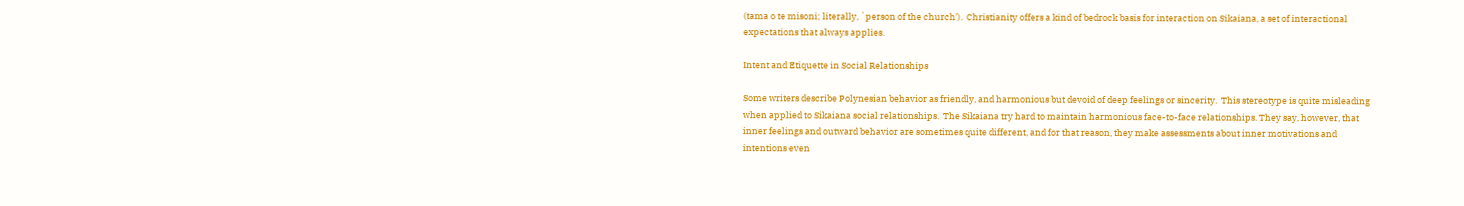(tama o te misoni; literally, `person of the church’).  Christianity offers a kind of bedrock basis for interaction on Sikaiana, a set of interactional expectations that always applies.

Intent and Etiquette in Social Relationships

Some writers describe Polynesian behavior as friendly, and harmonious but devoid of deep feelings or sincerity.  This stereotype is quite misleading when applied to Sikaiana social relationships.  The Sikaiana try hard to maintain harmonious face-to-face relationships. They say, however, that inner feelings and outward behavior are sometimes quite different, and for that reason, they make assessments about inner motivations and intentions even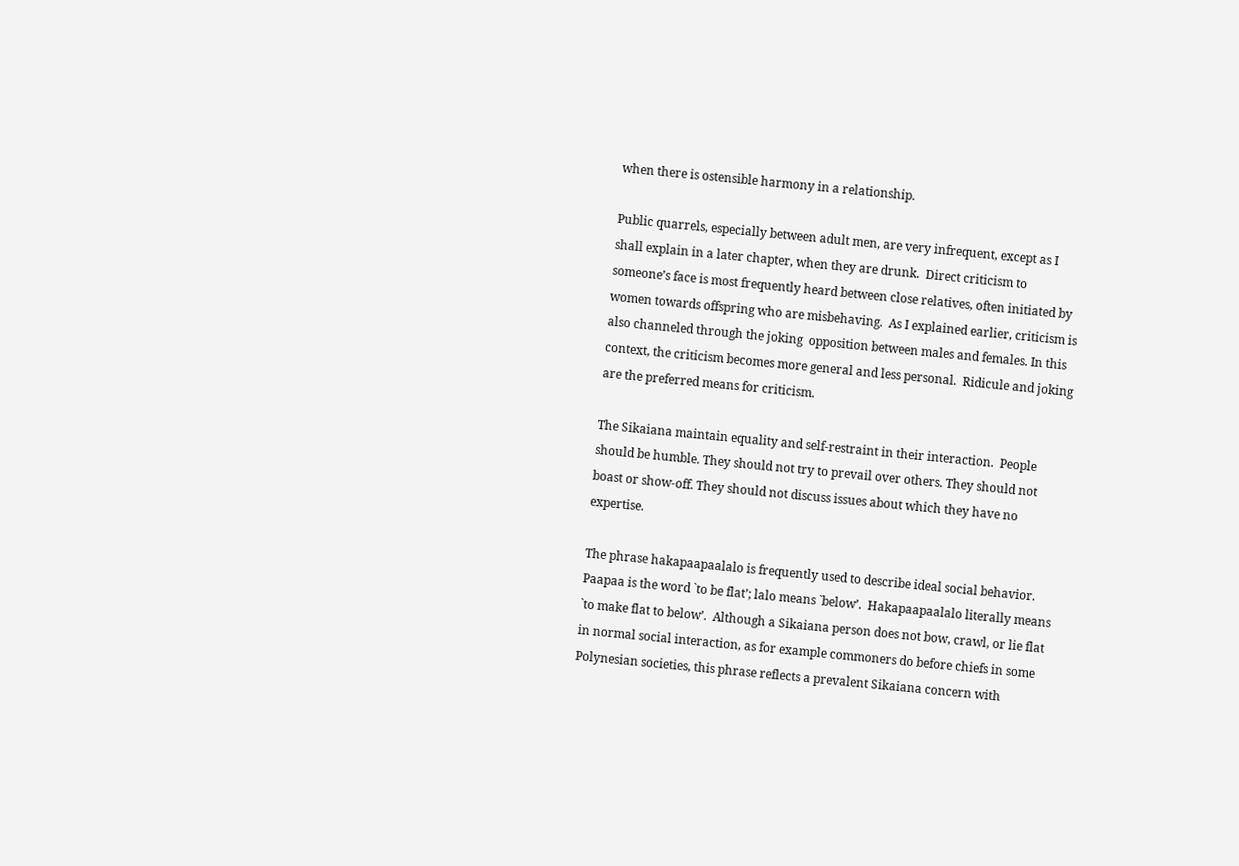when there is ostensible harmony in a relationship.

Public quarrels, especially between adult men, are very infrequent, except as I shall explain in a later chapter, when they are drunk.  Direct criticism to someone’s face is most frequently heard between close relatives, often initiated by women towards offspring who are misbehaving.  As I explained earlier, criticism is also channeled through the joking  opposition between males and females. In this context, the criticism becomes more general and less personal.  Ridicule and joking are the preferred means for criticism.

The Sikaiana maintain equality and self-restraint in their interaction.  People should be humble. They should not try to prevail over others. They should not boast or show-off. They should not discuss issues about which they have no expertise.

The phrase hakapaapaalalo is frequently used to describe ideal social behavior.  Paapaa is the word `to be flat’; lalo means `below’.  Hakapaapaalalo literally means `to make flat to below’.  Although a Sikaiana person does not bow, crawl, or lie flat in normal social interaction, as for example commoners do before chiefs in some Polynesian societies, this phrase reflects a prevalent Sikaiana concern with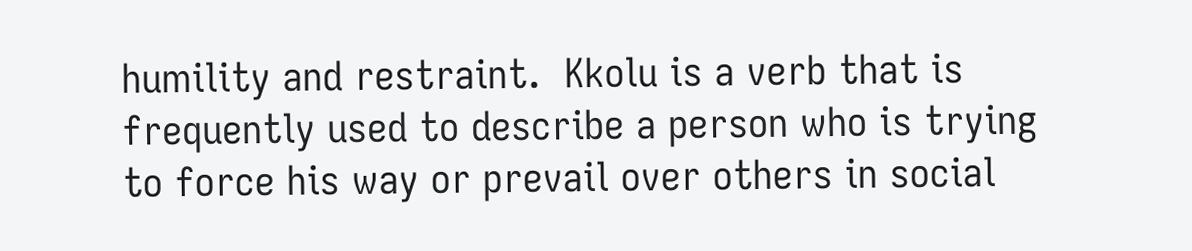humility and restraint.  Kkolu is a verb that is frequently used to describe a person who is trying to force his way or prevail over others in social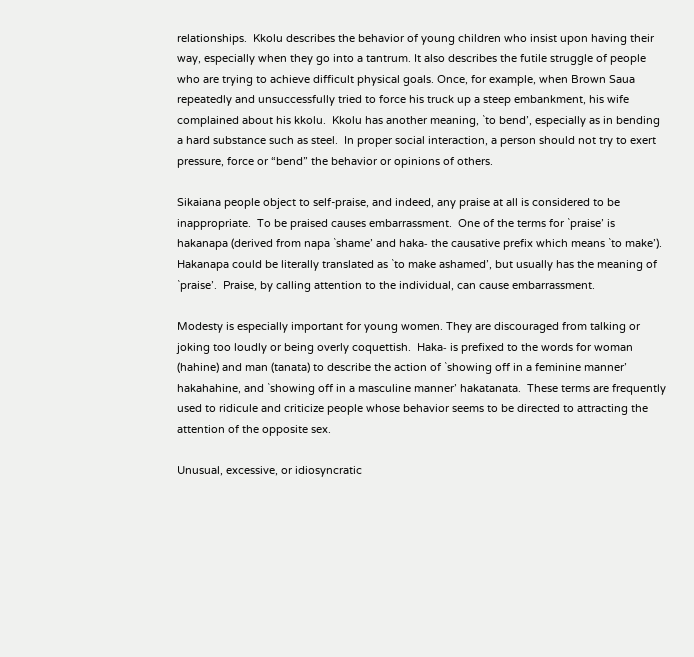relationships.  Kkolu describes the behavior of young children who insist upon having their way, especially when they go into a tantrum. It also describes the futile struggle of people who are trying to achieve difficult physical goals. Once, for example, when Brown Saua repeatedly and unsuccessfully tried to force his truck up a steep embankment, his wife complained about his kkolu.  Kkolu has another meaning, `to bend’, especially as in bending a hard substance such as steel.  In proper social interaction, a person should not try to exert pressure, force or “bend” the behavior or opinions of others.

Sikaiana people object to self-praise, and indeed, any praise at all is considered to be inappropriate.  To be praised causes embarrassment.  One of the terms for `praise’ is hakanapa (derived from napa `shame’ and haka‑ the causative prefix which means `to make’).  Hakanapa could be literally translated as `to make ashamed’, but usually has the meaning of `praise’.  Praise, by calling attention to the individual, can cause embarrassment.

Modesty is especially important for young women. They are discouraged from talking or joking too loudly or being overly coquettish.  Haka‑ is prefixed to the words for woman (hahine) and man (tanata) to describe the action of `showing off in a feminine manner’ hakahahine, and `showing off in a masculine manner’ hakatanata.  These terms are frequently used to ridicule and criticize people whose behavior seems to be directed to attracting the attention of the opposite sex.

Unusual, excessive, or idiosyncratic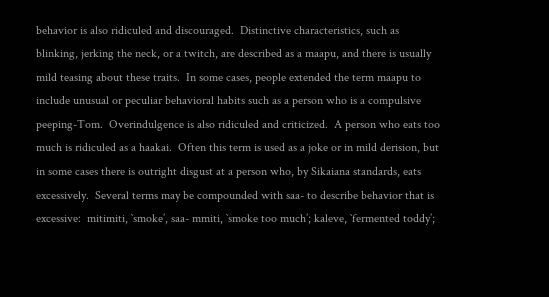behavior is also ridiculed and discouraged.  Distinctive characteristics, such as blinking, jerking the neck, or a twitch, are described as a maapu, and there is usually mild teasing about these traits.  In some cases, people extended the term maapu to include unusual or peculiar behavioral habits such as a person who is a compulsive peeping-Tom.  Overindulgence is also ridiculed and criticized.  A person who eats too much is ridiculed as a haakai.  Often this term is used as a joke or in mild derision, but in some cases there is outright disgust at a person who, by Sikaiana standards, eats excessively.  Several terms may be compounded with saa- to describe behavior that is excessive:  mitimiti, `smoke’, saa- mmiti, `smoke too much’; kaleve, `fermented toddy’;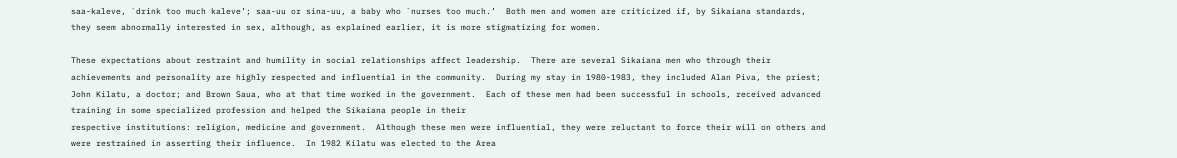saa-kaleve, `drink too much kaleve’; saa-uu or sina-uu, a baby who `nurses too much.’  Both men and women are criticized if, by Sikaiana standards, they seem abnormally interested in sex, although, as explained earlier, it is more stigmatizing for women.

These expectations about restraint and humility in social relationships affect leadership.  There are several Sikaiana men who through their achievements and personality are highly respected and influential in the community.  During my stay in 1980-1983, they included Alan Piva, the priest; John Kilatu, a doctor; and Brown Saua, who at that time worked in the government.  Each of these men had been successful in schools, received advanced training in some specialized profession and helped the Sikaiana people in their
respective institutions: religion, medicine and government.  Although these men were influential, they were reluctant to force their will on others and were restrained in asserting their influence.  In 1982 Kilatu was elected to the Area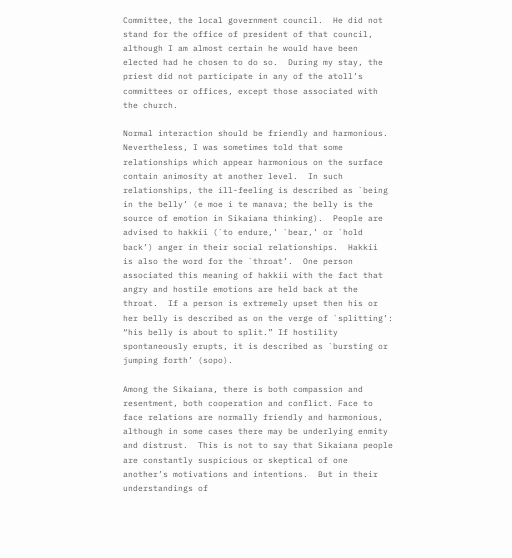Committee, the local government council.  He did not stand for the office of president of that council, although I am almost certain he would have been elected had he chosen to do so.  During my stay, the priest did not participate in any of the atoll’s committees or offices, except those associated with the church.

Normal interaction should be friendly and harmonious.  Nevertheless, I was sometimes told that some relationships which appear harmonious on the surface contain animosity at another level.  In such relationships, the ill-feeling is described as `being in the belly’ (e moe i te manava; the belly is the source of emotion in Sikaiana thinking).  People are advised to hakkii (`to endure,’ `bear,’ or `hold back’) anger in their social relationships.  Hakkii  is also the word for the `throat’.  One person associated this meaning of hakkii with the fact that angry and hostile emotions are held back at the throat.  If a person is extremely upset then his or her belly is described as on the verge of `splitting’: “his belly is about to split.” If hostility spontaneously erupts, it is described as `bursting or jumping forth’ (sopo).

Among the Sikaiana, there is both compassion and resentment, both cooperation and conflict. Face to face relations are normally friendly and harmonious, although in some cases there may be underlying enmity and distrust.  This is not to say that Sikaiana people are constantly suspicious or skeptical of one another’s motivations and intentions.  But in their understandings of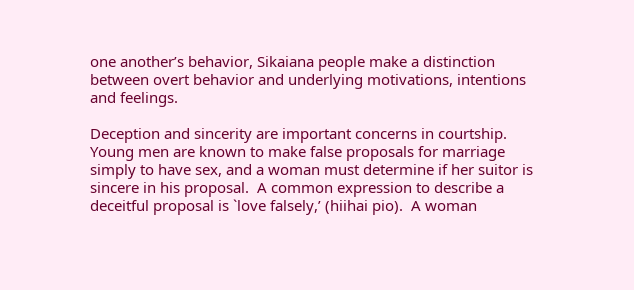one another’s behavior, Sikaiana people make a distinction between overt behavior and underlying motivations, intentions and feelings.

Deception and sincerity are important concerns in courtship.  Young men are known to make false proposals for marriage simply to have sex, and a woman must determine if her suitor is sincere in his proposal.  A common expression to describe a deceitful proposal is `love falsely,’ (hiihai pio).  A woman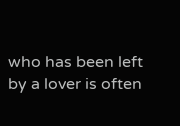who has been left by a lover is often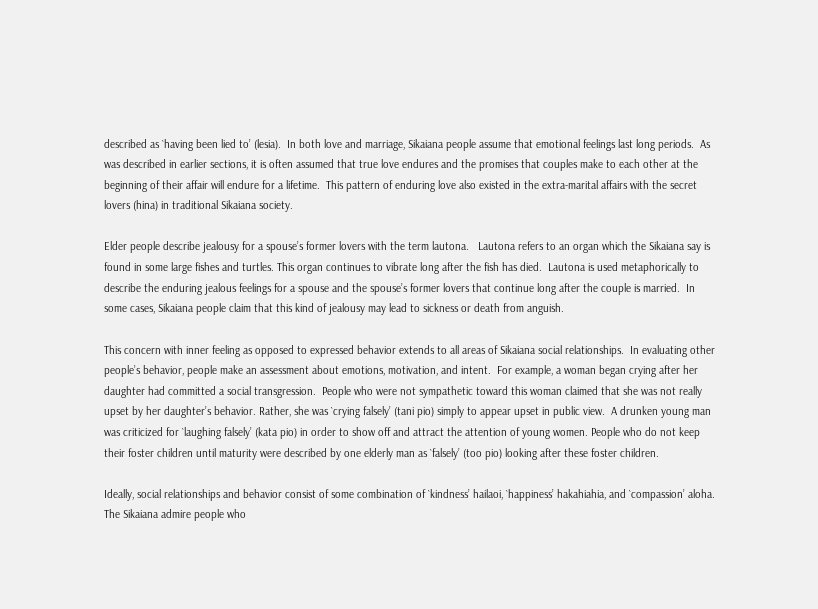described as `having been lied to’ (lesia).  In both love and marriage, Sikaiana people assume that emotional feelings last long periods.  As was described in earlier sections, it is often assumed that true love endures and the promises that couples make to each other at the beginning of their affair will endure for a lifetime.  This pattern of enduring love also existed in the extra-marital affairs with the secret lovers (hina) in traditional Sikaiana society.

Elder people describe jealousy for a spouse’s former lovers with the term lautona.   Lautona refers to an organ which the Sikaiana say is found in some large fishes and turtles. This organ continues to vibrate long after the fish has died.  Lautona is used metaphorically to describe the enduring jealous feelings for a spouse and the spouse’s former lovers that continue long after the couple is married.  In some cases, Sikaiana people claim that this kind of jealousy may lead to sickness or death from anguish.

This concern with inner feeling as opposed to expressed behavior extends to all areas of Sikaiana social relationships.  In evaluating other people’s behavior, people make an assessment about emotions, motivation, and intent.  For example, a woman began crying after her daughter had committed a social transgression.  People who were not sympathetic toward this woman claimed that she was not really upset by her daughter’s behavior. Rather, she was `crying falsely’ (tani pio) simply to appear upset in public view.  A drunken young man was criticized for `laughing falsely’ (kata pio) in order to show off and attract the attention of young women. People who do not keep their foster children until maturity were described by one elderly man as `falsely’ (too pio) looking after these foster children.

Ideally, social relationships and behavior consist of some combination of `kindness’ hailaoi, `happiness’ hakahiahia, and `compassion’ aloha.  The Sikaiana admire people who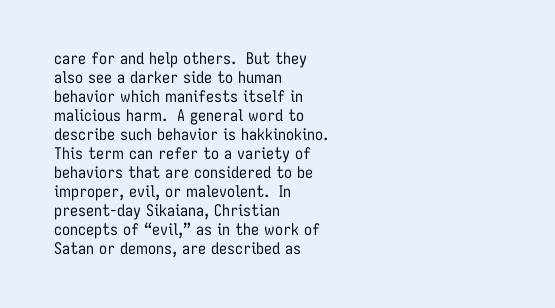care for and help others.  But they also see a darker side to human behavior which manifests itself in malicious harm.  A general word to describe such behavior is hakkinokino.  This term can refer to a variety of behaviors that are considered to be improper, evil, or malevolent.  In present-day Sikaiana, Christian concepts of “evil,” as in the work of Satan or demons, are described as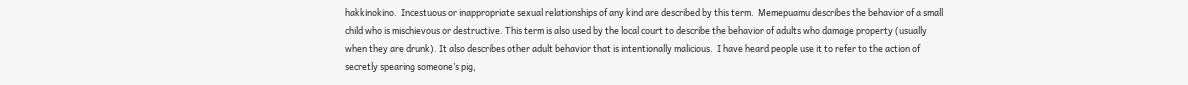hakkinokino.  Incestuous or inappropriate sexual relationships of any kind are described by this term.  Memepuamu describes the behavior of a small child who is mischievous or destructive. This term is also used by the local court to describe the behavior of adults who damage property (usually when they are drunk). It also describes other adult behavior that is intentionally malicious.  I have heard people use it to refer to the action of secretly spearing someone’s pig,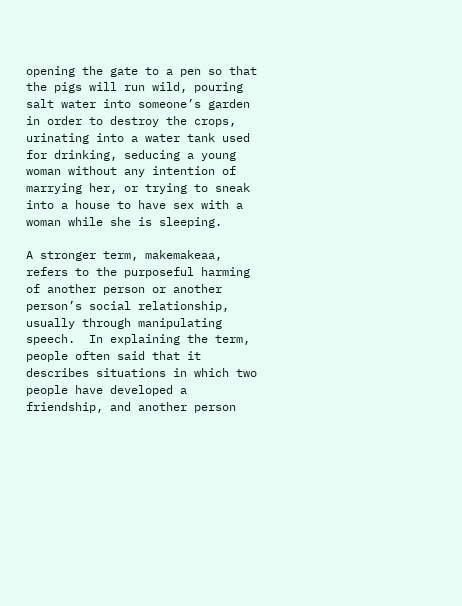opening the gate to a pen so that the pigs will run wild, pouring salt water into someone’s garden in order to destroy the crops, urinating into a water tank used for drinking, seducing a young woman without any intention of marrying her, or trying to sneak into a house to have sex with a woman while she is sleeping.

A stronger term, makemakeaa, refers to the purposeful harming of another person or another person’s social relationship, usually through manipulating speech.  In explaining the term, people often said that it describes situations in which two people have developed a friendship, and another person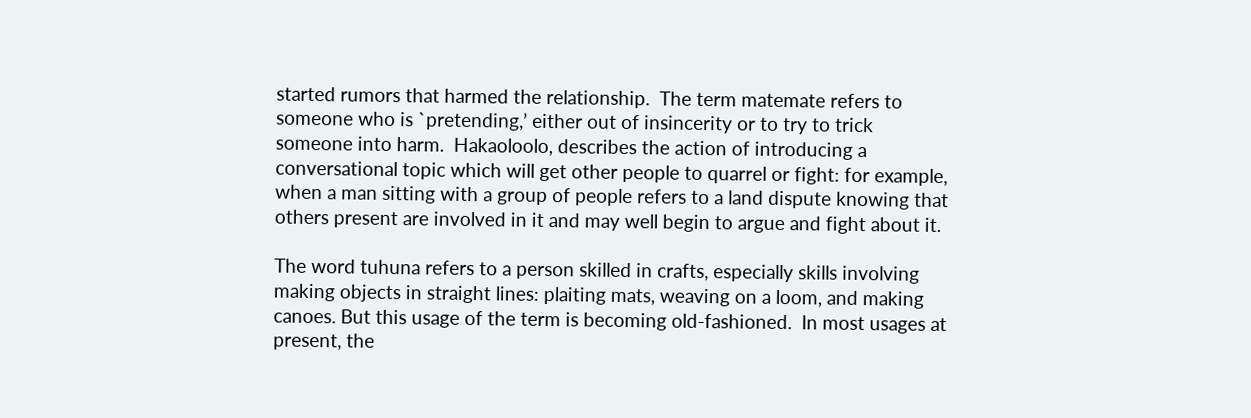started rumors that harmed the relationship.  The term matemate refers to someone who is `pretending,’ either out of insincerity or to try to trick someone into harm.  Hakaoloolo, describes the action of introducing a conversational topic which will get other people to quarrel or fight: for example, when a man sitting with a group of people refers to a land dispute knowing that others present are involved in it and may well begin to argue and fight about it.

The word tuhuna refers to a person skilled in crafts, especially skills involving making objects in straight lines: plaiting mats, weaving on a loom, and making canoes. But this usage of the term is becoming old-fashioned.  In most usages at present, the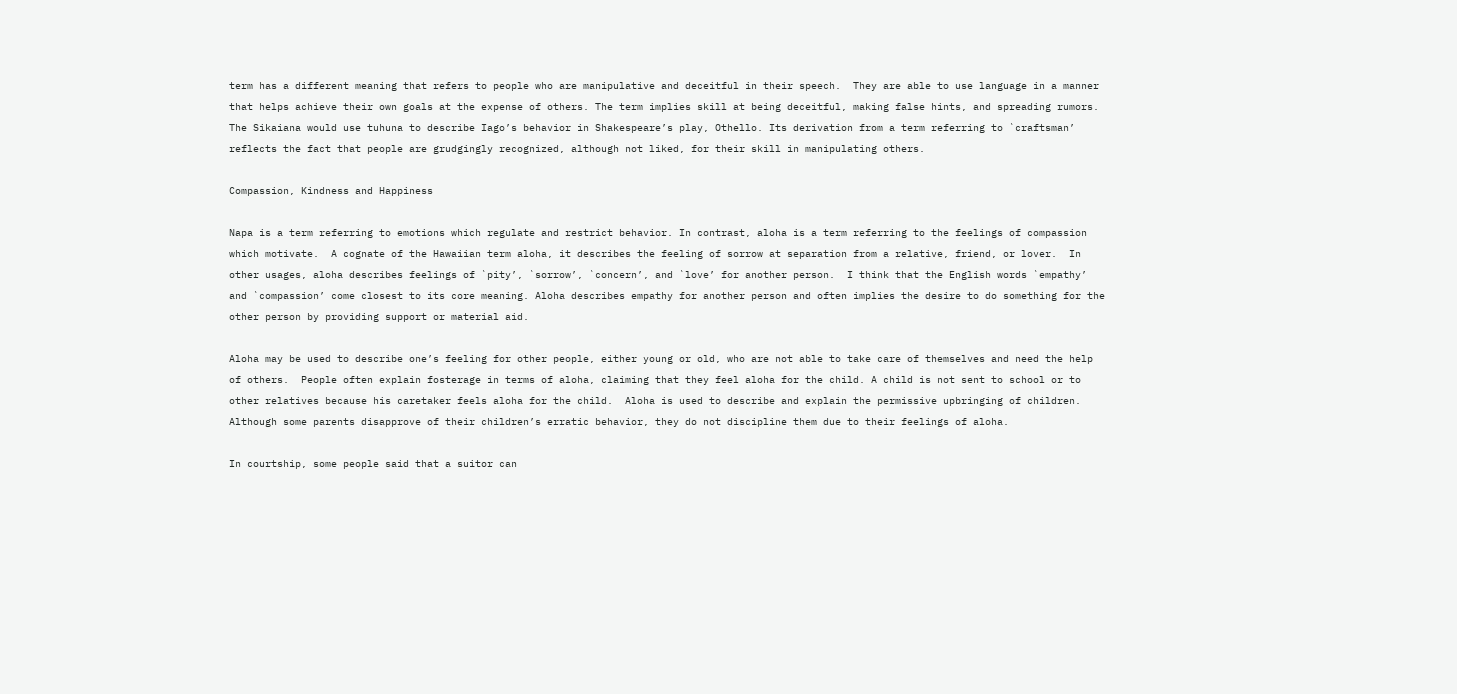term has a different meaning that refers to people who are manipulative and deceitful in their speech.  They are able to use language in a manner that helps achieve their own goals at the expense of others. The term implies skill at being deceitful, making false hints, and spreading rumors. The Sikaiana would use tuhuna to describe Iago’s behavior in Shakespeare’s play, Othello. Its derivation from a term referring to `craftsman’ reflects the fact that people are grudgingly recognized, although not liked, for their skill in manipulating others.

Compassion, Kindness and Happiness

Napa is a term referring to emotions which regulate and restrict behavior. In contrast, aloha is a term referring to the feelings of compassion which motivate.  A cognate of the Hawaiian term aloha, it describes the feeling of sorrow at separation from a relative, friend, or lover.  In other usages, aloha describes feelings of `pity’, `sorrow’, `concern’, and `love’ for another person.  I think that the English words `empathy’ and `compassion’ come closest to its core meaning. Aloha describes empathy for another person and often implies the desire to do something for the other person by providing support or material aid.

Aloha may be used to describe one’s feeling for other people, either young or old, who are not able to take care of themselves and need the help of others.  People often explain fosterage in terms of aloha, claiming that they feel aloha for the child. A child is not sent to school or to other relatives because his caretaker feels aloha for the child.  Aloha is used to describe and explain the permissive upbringing of children. Although some parents disapprove of their children’s erratic behavior, they do not discipline them due to their feelings of aloha.

In courtship, some people said that a suitor can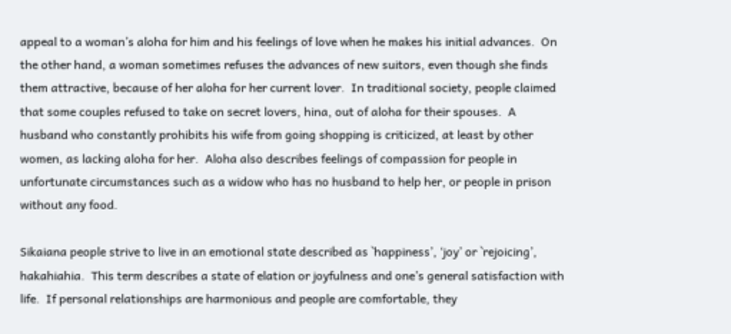appeal to a woman’s aloha for him and his feelings of love when he makes his initial advances.  On the other hand, a woman sometimes refuses the advances of new suitors, even though she finds them attractive, because of her aloha for her current lover.  In traditional society, people claimed that some couples refused to take on secret lovers, hina, out of aloha for their spouses.  A husband who constantly prohibits his wife from going shopping is criticized, at least by other women, as lacking aloha for her.  Aloha also describes feelings of compassion for people in unfortunate circumstances such as a widow who has no husband to help her, or people in prison without any food.

Sikaiana people strive to live in an emotional state described as `happiness’, ‘joy’ or `rejoicing’, hakahiahia.  This term describes a state of elation or joyfulness and one’s general satisfaction with life.  If personal relationships are harmonious and people are comfortable, they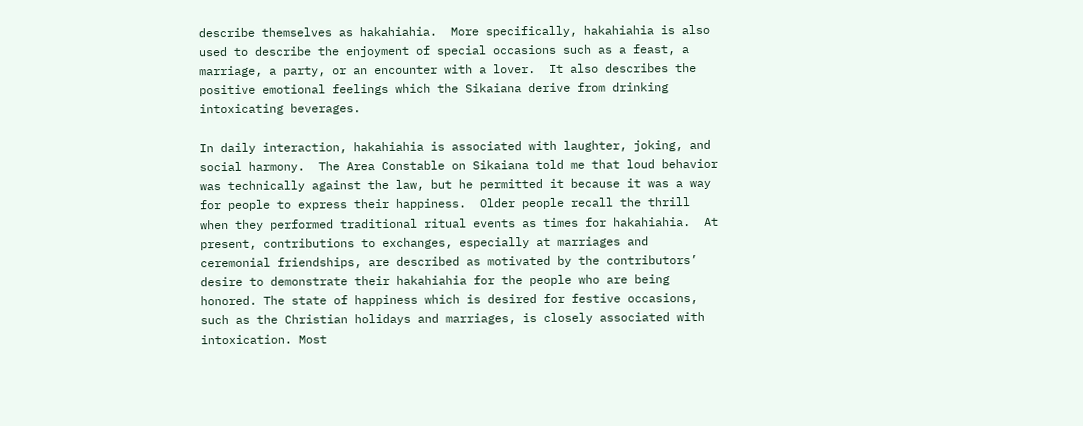describe themselves as hakahiahia.  More specifically, hakahiahia is also used to describe the enjoyment of special occasions such as a feast, a marriage, a party, or an encounter with a lover.  It also describes the positive emotional feelings which the Sikaiana derive from drinking intoxicating beverages.

In daily interaction, hakahiahia is associated with laughter, joking, and social harmony.  The Area Constable on Sikaiana told me that loud behavior was technically against the law, but he permitted it because it was a way for people to express their happiness.  Older people recall the thrill when they performed traditional ritual events as times for hakahiahia.  At present, contributions to exchanges, especially at marriages and ceremonial friendships, are described as motivated by the contributors’ desire to demonstrate their hakahiahia for the people who are being honored. The state of happiness which is desired for festive occasions, such as the Christian holidays and marriages, is closely associated with intoxication. Most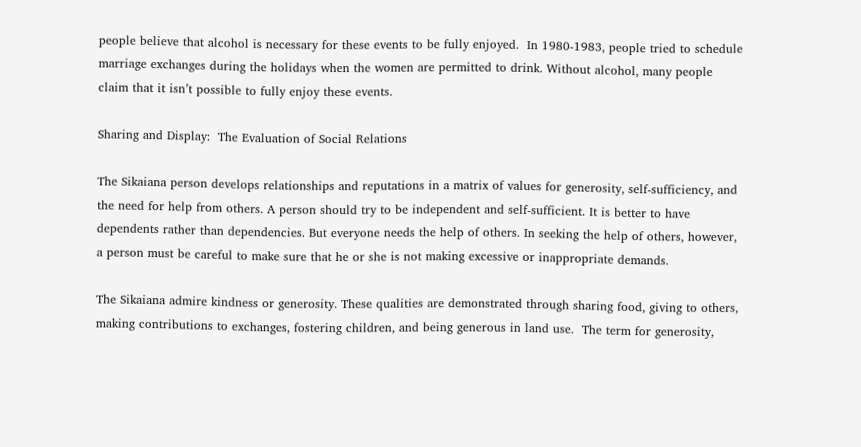people believe that alcohol is necessary for these events to be fully enjoyed.  In 1980-1983, people tried to schedule marriage exchanges during the holidays when the women are permitted to drink. Without alcohol, many people claim that it isn’t possible to fully enjoy these events.

Sharing and Display:  The Evaluation of Social Relations

The Sikaiana person develops relationships and reputations in a matrix of values for generosity, self-sufficiency, and the need for help from others. A person should try to be independent and self-sufficient. It is better to have dependents rather than dependencies. But everyone needs the help of others. In seeking the help of others, however, a person must be careful to make sure that he or she is not making excessive or inappropriate demands.

The Sikaiana admire kindness or generosity. These qualities are demonstrated through sharing food, giving to others, making contributions to exchanges, fostering children, and being generous in land use.  The term for generosity,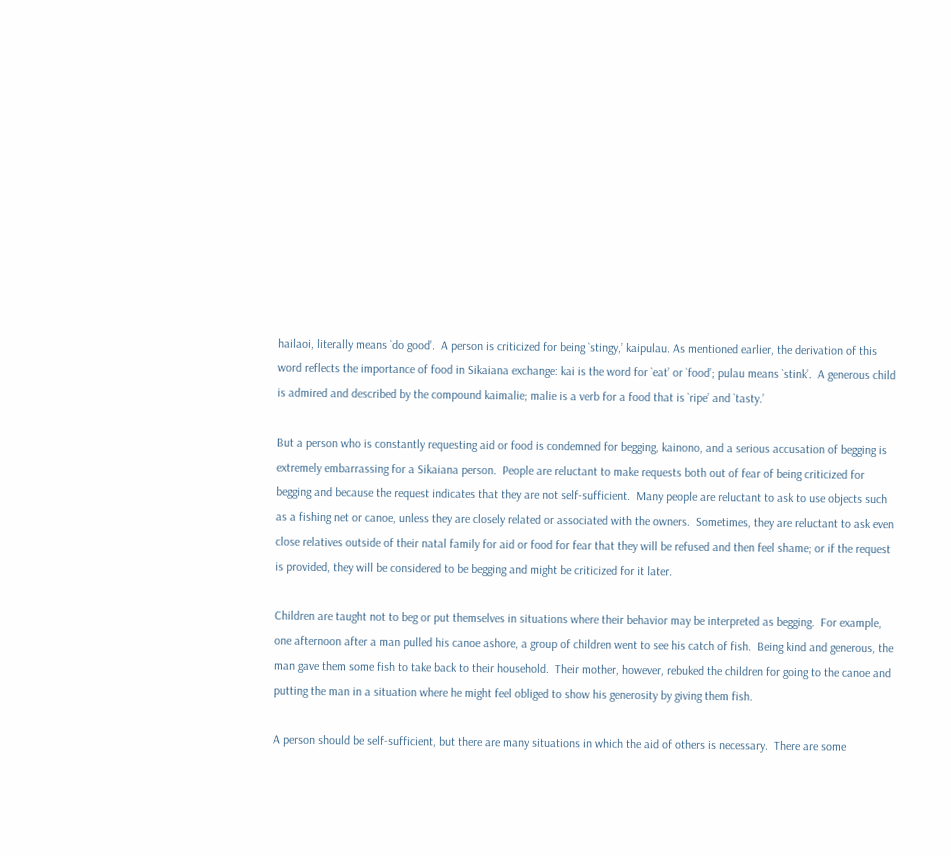hailaoi, literally means `do good’.  A person is criticized for being `stingy,’ kaipulau. As mentioned earlier, the derivation of this word reflects the importance of food in Sikaiana exchange: kai is the word for `eat’ or `food’; pulau means `stink’.  A generous child is admired and described by the compound kaimalie; malie is a verb for a food that is `ripe’ and `tasty.’

But a person who is constantly requesting aid or food is condemned for begging, kainono, and a serious accusation of begging is extremely embarrassing for a Sikaiana person.  People are reluctant to make requests both out of fear of being criticized for begging and because the request indicates that they are not self-sufficient.  Many people are reluctant to ask to use objects such as a fishing net or canoe, unless they are closely related or associated with the owners.  Sometimes, they are reluctant to ask even close relatives outside of their natal family for aid or food for fear that they will be refused and then feel shame; or if the request is provided, they will be considered to be begging and might be criticized for it later.

Children are taught not to beg or put themselves in situations where their behavior may be interpreted as begging.  For example, one afternoon after a man pulled his canoe ashore, a group of children went to see his catch of fish.  Being kind and generous, the man gave them some fish to take back to their household.  Their mother, however, rebuked the children for going to the canoe and putting the man in a situation where he might feel obliged to show his generosity by giving them fish.

A person should be self-sufficient, but there are many situations in which the aid of others is necessary.  There are some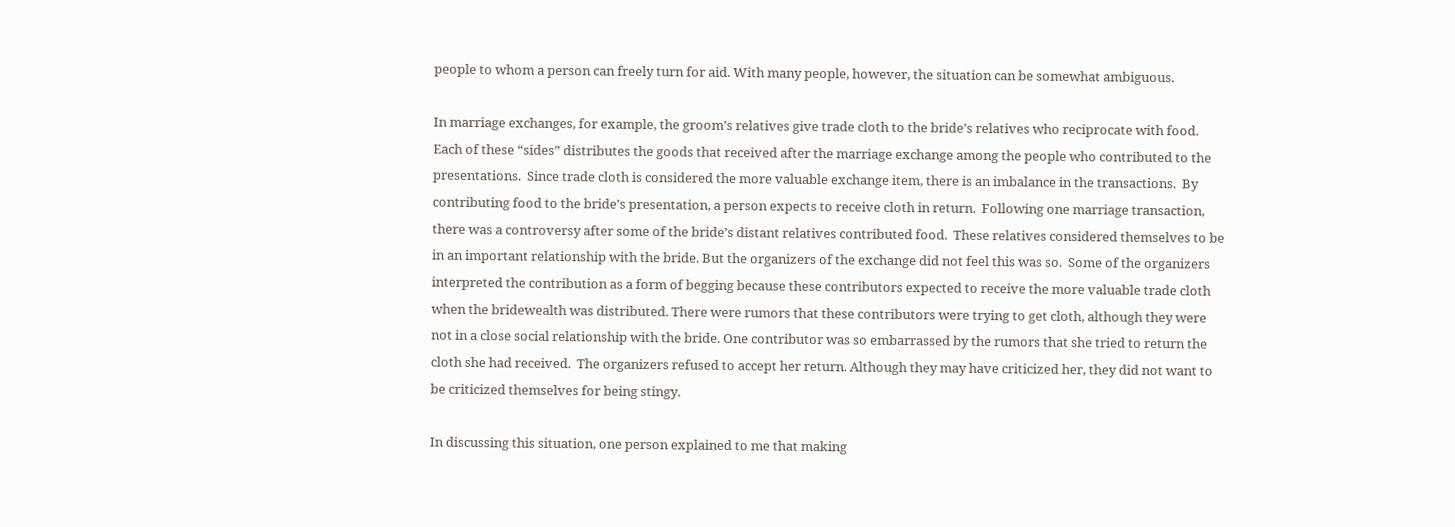people to whom a person can freely turn for aid. With many people, however, the situation can be somewhat ambiguous.

In marriage exchanges, for example, the groom’s relatives give trade cloth to the bride’s relatives who reciprocate with food.  Each of these “sides” distributes the goods that received after the marriage exchange among the people who contributed to the presentations.  Since trade cloth is considered the more valuable exchange item, there is an imbalance in the transactions.  By contributing food to the bride’s presentation, a person expects to receive cloth in return.  Following one marriage transaction, there was a controversy after some of the bride’s distant relatives contributed food.  These relatives considered themselves to be in an important relationship with the bride. But the organizers of the exchange did not feel this was so.  Some of the organizers interpreted the contribution as a form of begging because these contributors expected to receive the more valuable trade cloth when the bridewealth was distributed. There were rumors that these contributors were trying to get cloth, although they were not in a close social relationship with the bride. One contributor was so embarrassed by the rumors that she tried to return the cloth she had received.  The organizers refused to accept her return. Although they may have criticized her, they did not want to be criticized themselves for being stingy.

In discussing this situation, one person explained to me that making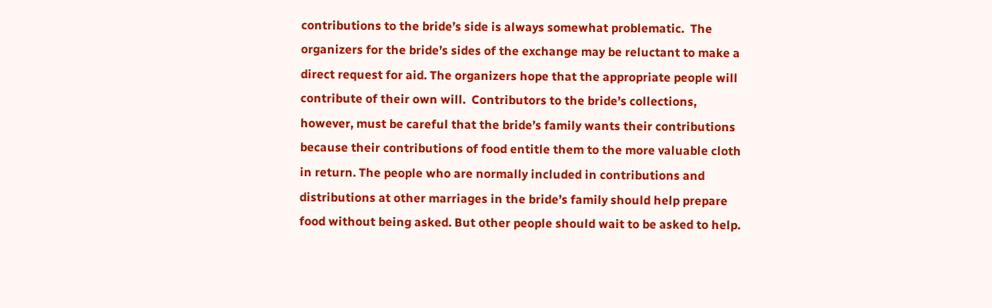contributions to the bride’s side is always somewhat problematic.  The organizers for the bride’s sides of the exchange may be reluctant to make a direct request for aid. The organizers hope that the appropriate people will contribute of their own will.  Contributors to the bride’s collections, however, must be careful that the bride’s family wants their contributions because their contributions of food entitle them to the more valuable cloth in return. The people who are normally included in contributions and distributions at other marriages in the bride’s family should help prepare food without being asked. But other people should wait to be asked to help.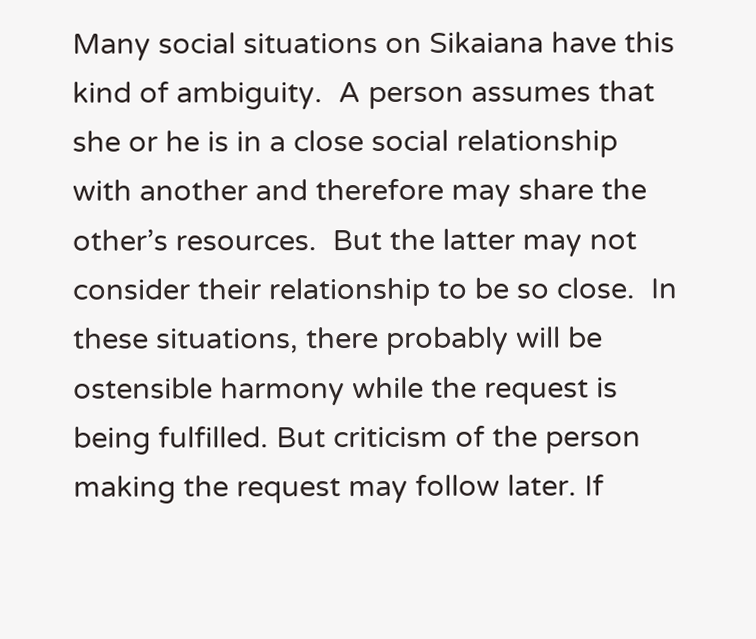Many social situations on Sikaiana have this kind of ambiguity.  A person assumes that she or he is in a close social relationship with another and therefore may share the other’s resources.  But the latter may not consider their relationship to be so close.  In these situations, there probably will be ostensible harmony while the request is being fulfilled. But criticism of the person making the request may follow later. If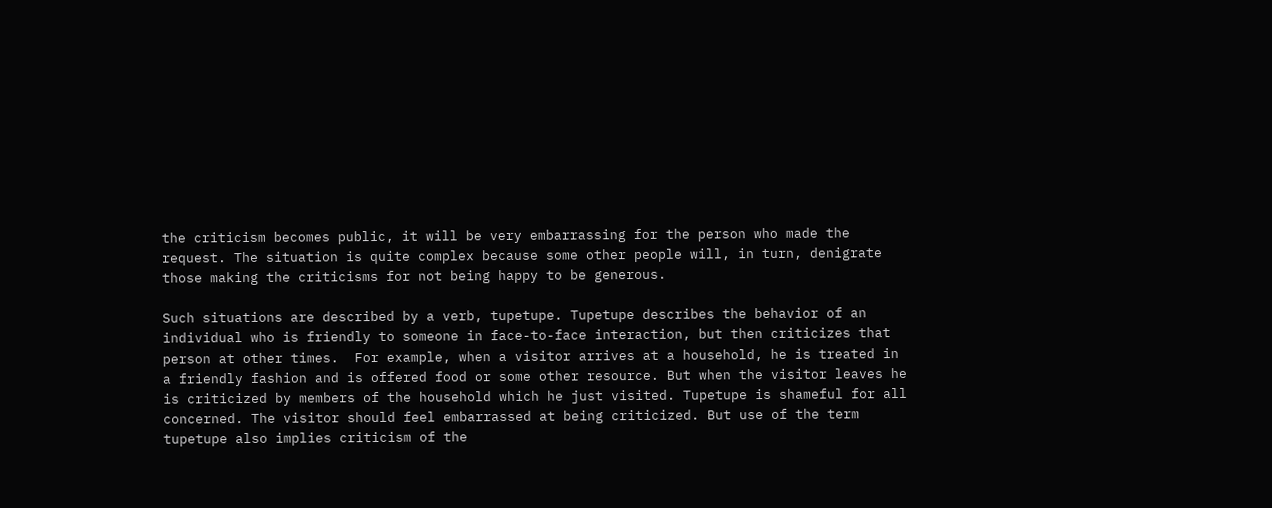the criticism becomes public, it will be very embarrassing for the person who made the request. The situation is quite complex because some other people will, in turn, denigrate those making the criticisms for not being happy to be generous.

Such situations are described by a verb, tupetupe. Tupetupe describes the behavior of an individual who is friendly to someone in face-to-face interaction, but then criticizes that person at other times.  For example, when a visitor arrives at a household, he is treated in a friendly fashion and is offered food or some other resource. But when the visitor leaves he is criticized by members of the household which he just visited. Tupetupe is shameful for all concerned. The visitor should feel embarrassed at being criticized. But use of the term tupetupe also implies criticism of the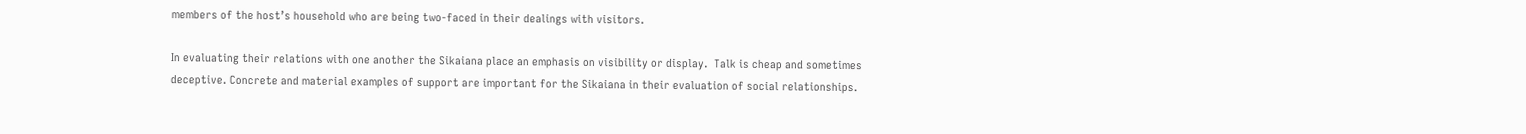members of the host’s household who are being two-faced in their dealings with visitors.

In evaluating their relations with one another the Sikaiana place an emphasis on visibility or display.  Talk is cheap and sometimes deceptive. Concrete and material examples of support are important for the Sikaiana in their evaluation of social relationships.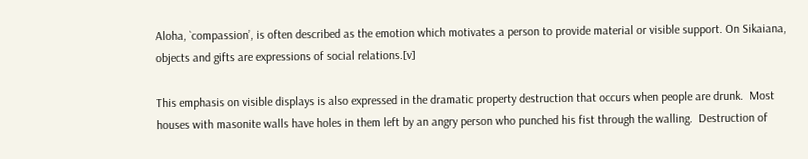Aloha, `compassion’, is often described as the emotion which motivates a person to provide material or visible support. On Sikaiana, objects and gifts are expressions of social relations.[v]

This emphasis on visible displays is also expressed in the dramatic property destruction that occurs when people are drunk.  Most houses with masonite walls have holes in them left by an angry person who punched his fist through the walling.  Destruction of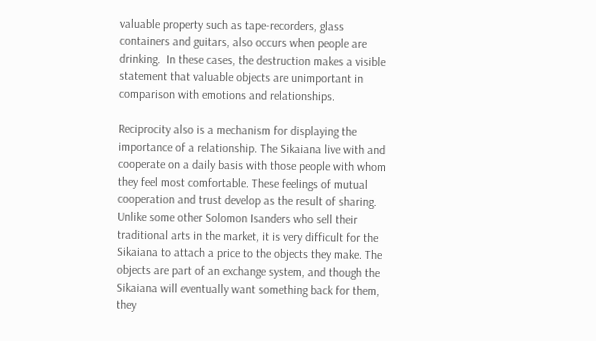valuable property such as tape-recorders, glass containers and guitars, also occurs when people are drinking.  In these cases, the destruction makes a visible statement that valuable objects are unimportant in comparison with emotions and relationships.

Reciprocity also is a mechanism for displaying the importance of a relationship. The Sikaiana live with and cooperate on a daily basis with those people with whom they feel most comfortable. These feelings of mutual cooperation and trust develop as the result of sharing.   Unlike some other Solomon Isanders who sell their traditional arts in the market, it is very difficult for the Sikaiana to attach a price to the objects they make. The objects are part of an exchange system, and though the Sikaiana will eventually want something back for them, they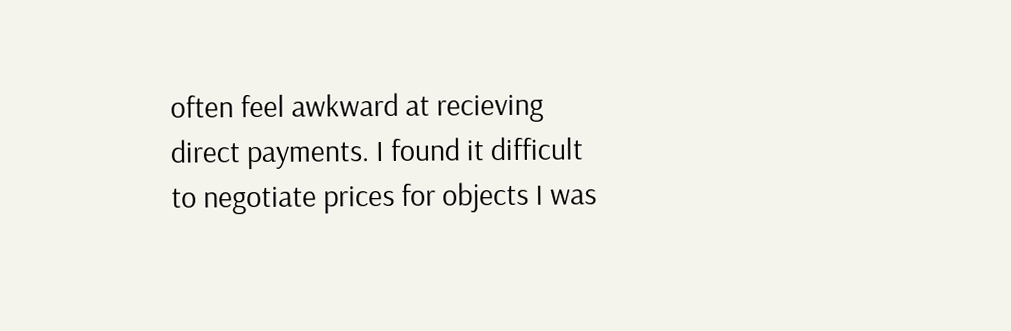often feel awkward at recieving direct payments. I found it difficult to negotiate prices for objects I was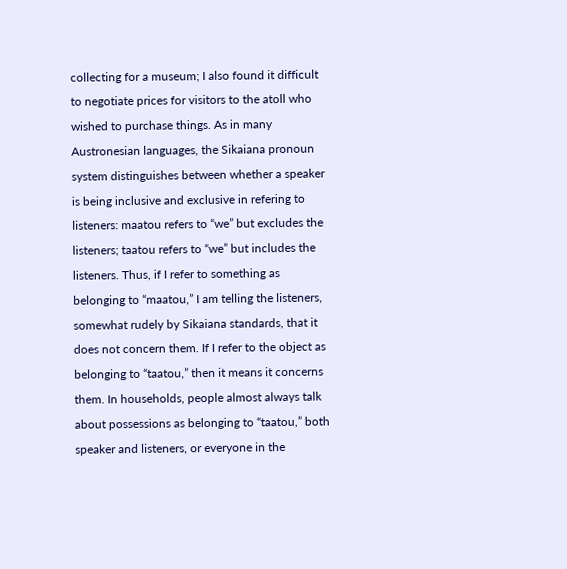collecting for a museum; I also found it difficult to negotiate prices for visitors to the atoll who wished to purchase things. As in many Austronesian languages, the Sikaiana pronoun system distinguishes between whether a speaker is being inclusive and exclusive in refering to listeners: maatou refers to “we” but excludes the listeners; taatou refers to “we” but includes the listeners. Thus, if I refer to something as belonging to “maatou,” I am telling the listeners, somewhat rudely by Sikaiana standards, that it does not concern them. If I refer to the object as belonging to “taatou,” then it means it concerns them. In households, people almost always talk about possessions as belonging to “taatou,” both speaker and listeners, or everyone in the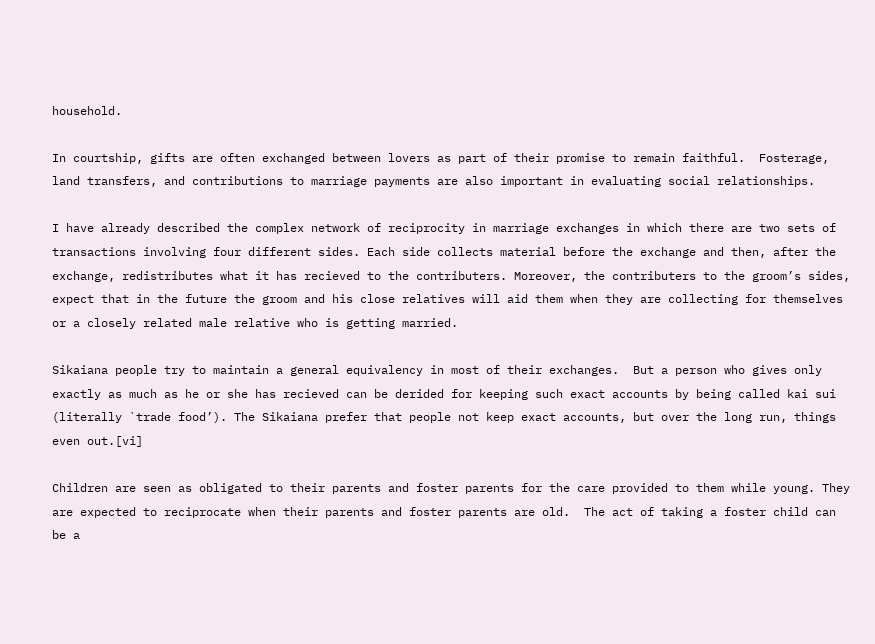household.

In courtship, gifts are often exchanged between lovers as part of their promise to remain faithful.  Fosterage, land transfers, and contributions to marriage payments are also important in evaluating social relationships.

I have already described the complex network of reciprocity in marriage exchanges in which there are two sets of transactions involving four different sides. Each side collects material before the exchange and then, after the exchange, redistributes what it has recieved to the contributers. Moreover, the contributers to the groom’s sides, expect that in the future the groom and his close relatives will aid them when they are collecting for themselves or a closely related male relative who is getting married.

Sikaiana people try to maintain a general equivalency in most of their exchanges.  But a person who gives only exactly as much as he or she has recieved can be derided for keeping such exact accounts by being called kai sui (literally `trade food’). The Sikaiana prefer that people not keep exact accounts, but over the long run, things even out.[vi]

Children are seen as obligated to their parents and foster parents for the care provided to them while young. They are expected to reciprocate when their parents and foster parents are old.  The act of taking a foster child can be a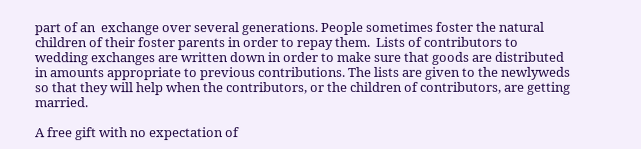part of an  exchange over several generations. People sometimes foster the natural children of their foster parents in order to repay them.  Lists of contributors to wedding exchanges are written down in order to make sure that goods are distributed in amounts appropriate to previous contributions. The lists are given to the newlyweds so that they will help when the contributors, or the children of contributors, are getting married.

A free gift with no expectation of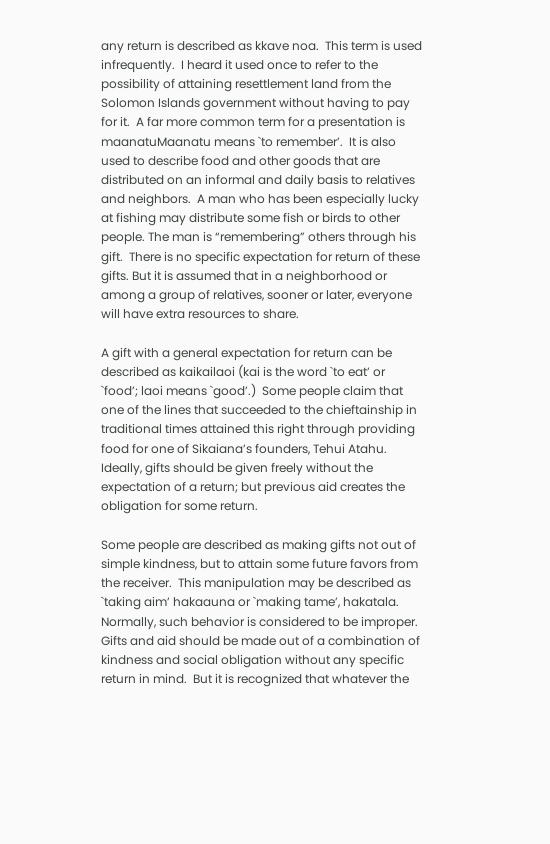any return is described as kkave noa.  This term is used infrequently.  I heard it used once to refer to the possibility of attaining resettlement land from the Solomon Islands government without having to pay for it.  A far more common term for a presentation is maanatuMaanatu means `to remember’.  It is also used to describe food and other goods that are distributed on an informal and daily basis to relatives and neighbors.  A man who has been especially lucky at fishing may distribute some fish or birds to other people. The man is “remembering” others through his gift.  There is no specific expectation for return of these gifts. But it is assumed that in a neighborhood or among a group of relatives, sooner or later, everyone will have extra resources to share.

A gift with a general expectation for return can be described as kaikailaoi (kai is the word `to eat’ or `food’; laoi means `good’.)  Some people claim that one of the lines that succeeded to the chieftainship in traditional times attained this right through providing food for one of Sikaiana’s founders, Tehui Atahu.  Ideally, gifts should be given freely without the expectation of a return; but previous aid creates the obligation for some return.

Some people are described as making gifts not out of simple kindness, but to attain some future favors from the receiver.  This manipulation may be described as `taking aim’ hakaauna or `making tame’, hakatala.  Normally, such behavior is considered to be improper.  Gifts and aid should be made out of a combination of kindness and social obligation without any specific return in mind.  But it is recognized that whatever the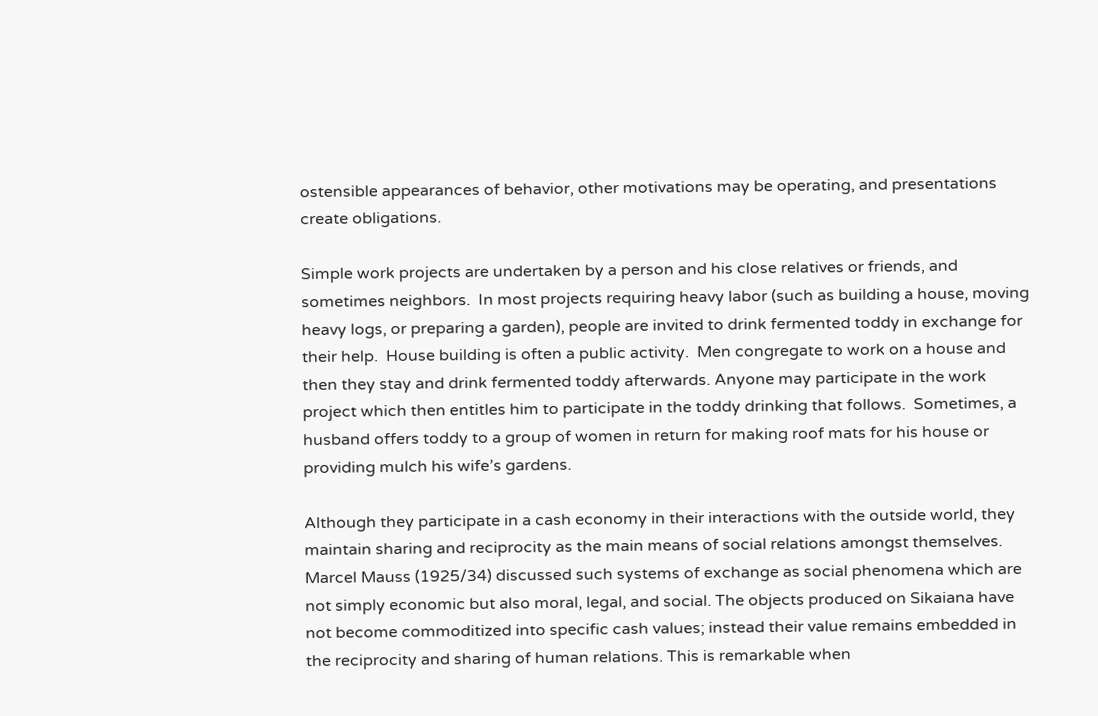ostensible appearances of behavior, other motivations may be operating, and presentations create obligations.

Simple work projects are undertaken by a person and his close relatives or friends, and sometimes neighbors.  In most projects requiring heavy labor (such as building a house, moving heavy logs, or preparing a garden), people are invited to drink fermented toddy in exchange for their help.  House building is often a public activity.  Men congregate to work on a house and then they stay and drink fermented toddy afterwards. Anyone may participate in the work project which then entitles him to participate in the toddy drinking that follows.  Sometimes, a husband offers toddy to a group of women in return for making roof mats for his house or providing mulch his wife’s gardens.

Although they participate in a cash economy in their interactions with the outside world, they maintain sharing and reciprocity as the main means of social relations amongst themselves. Marcel Mauss (1925/34) discussed such systems of exchange as social phenomena which are not simply economic but also moral, legal, and social. The objects produced on Sikaiana have not become commoditized into specific cash values; instead their value remains embedded in the reciprocity and sharing of human relations. This is remarkable when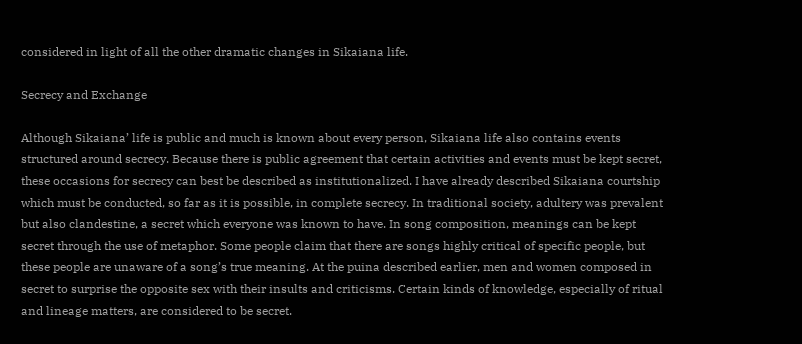considered in light of all the other dramatic changes in Sikaiana life.

Secrecy and Exchange

Although Sikaiana’ life is public and much is known about every person, Sikaiana life also contains events structured around secrecy. Because there is public agreement that certain activities and events must be kept secret, these occasions for secrecy can best be described as institutionalized. I have already described Sikaiana courtship which must be conducted, so far as it is possible, in complete secrecy. In traditional society, adultery was prevalent but also clandestine, a secret which everyone was known to have. In song composition, meanings can be kept secret through the use of metaphor. Some people claim that there are songs highly critical of specific people, but these people are unaware of a song’s true meaning. At the puina described earlier, men and women composed in secret to surprise the opposite sex with their insults and criticisms. Certain kinds of knowledge, especially of ritual and lineage matters, are considered to be secret.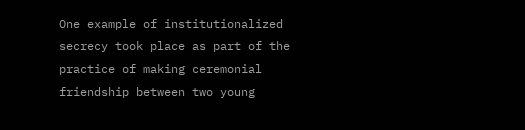One example of institutionalized secrecy took place as part of the practice of making ceremonial friendship between two young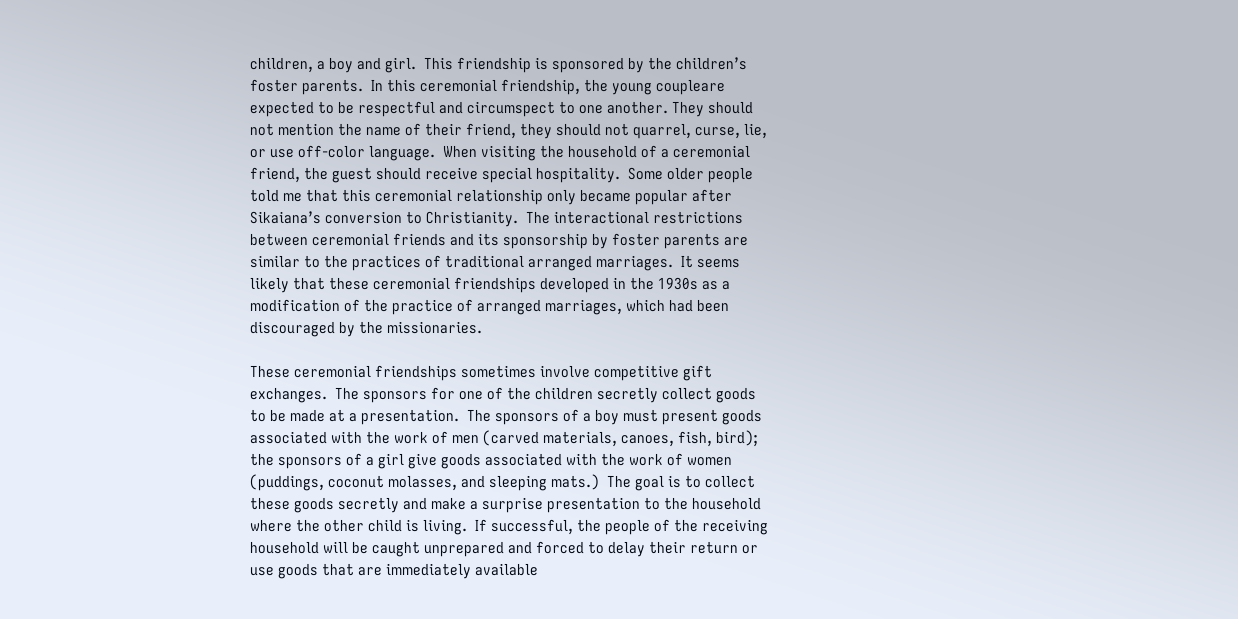children, a boy and girl.  This friendship is sponsored by the children’s foster parents.  In this ceremonial friendship, the young coupleare expected to be respectful and circumspect to one another. They should not mention the name of their friend, they should not quarrel, curse, lie, or use off-color language.  When visiting the household of a ceremonial friend, the guest should receive special hospitality.  Some older people told me that this ceremonial relationship only became popular after Sikaiana’s conversion to Christianity.  The interactional restrictions between ceremonial friends and its sponsorship by foster parents are similar to the practices of traditional arranged marriages.  It seems likely that these ceremonial friendships developed in the 1930s as a modification of the practice of arranged marriages, which had been discouraged by the missionaries.

These ceremonial friendships sometimes involve competitive gift exchanges.  The sponsors for one of the children secretly collect goods to be made at a presentation.  The sponsors of a boy must present goods associated with the work of men (carved materials, canoes, fish, bird); the sponsors of a girl give goods associated with the work of women (puddings, coconut molasses, and sleeping mats.)  The goal is to collect these goods secretly and make a surprise presentation to the household where the other child is living.  If successful, the people of the receiving household will be caught unprepared and forced to delay their return or use goods that are immediately available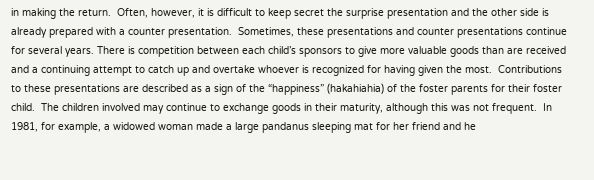in making the return.  Often, however, it is difficult to keep secret the surprise presentation and the other side is already prepared with a counter presentation.  Sometimes, these presentations and counter presentations continue for several years. There is competition between each child’s sponsors to give more valuable goods than are received and a continuing attempt to catch up and overtake whoever is recognized for having given the most.  Contributions to these presentations are described as a sign of the “happiness” (hakahiahia) of the foster parents for their foster child.  The children involved may continue to exchange goods in their maturity, although this was not frequent.  In 1981, for example, a widowed woman made a large pandanus sleeping mat for her friend and he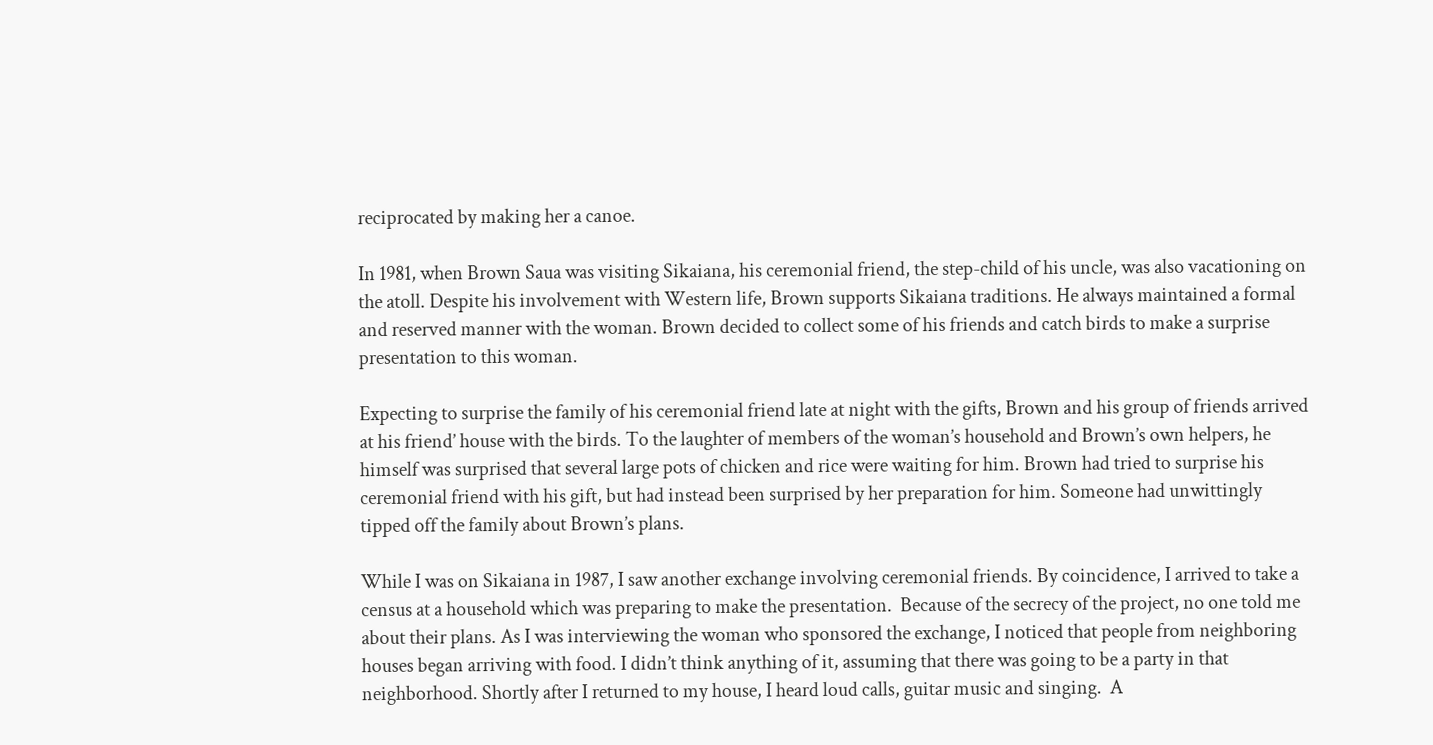reciprocated by making her a canoe.

In 1981, when Brown Saua was visiting Sikaiana, his ceremonial friend, the step-child of his uncle, was also vacationing on the atoll. Despite his involvement with Western life, Brown supports Sikaiana traditions. He always maintained a formal and reserved manner with the woman. Brown decided to collect some of his friends and catch birds to make a surprise presentation to this woman.

Expecting to surprise the family of his ceremonial friend late at night with the gifts, Brown and his group of friends arrived at his friend’ house with the birds. To the laughter of members of the woman’s household and Brown’s own helpers, he himself was surprised that several large pots of chicken and rice were waiting for him. Brown had tried to surprise his ceremonial friend with his gift, but had instead been surprised by her preparation for him. Someone had unwittingly tipped off the family about Brown’s plans.

While I was on Sikaiana in 1987, I saw another exchange involving ceremonial friends. By coincidence, I arrived to take a census at a household which was preparing to make the presentation.  Because of the secrecy of the project, no one told me about their plans. As I was interviewing the woman who sponsored the exchange, I noticed that people from neighboring houses began arriving with food. I didn’t think anything of it, assuming that there was going to be a party in that neighborhood. Shortly after I returned to my house, I heard loud calls, guitar music and singing.  A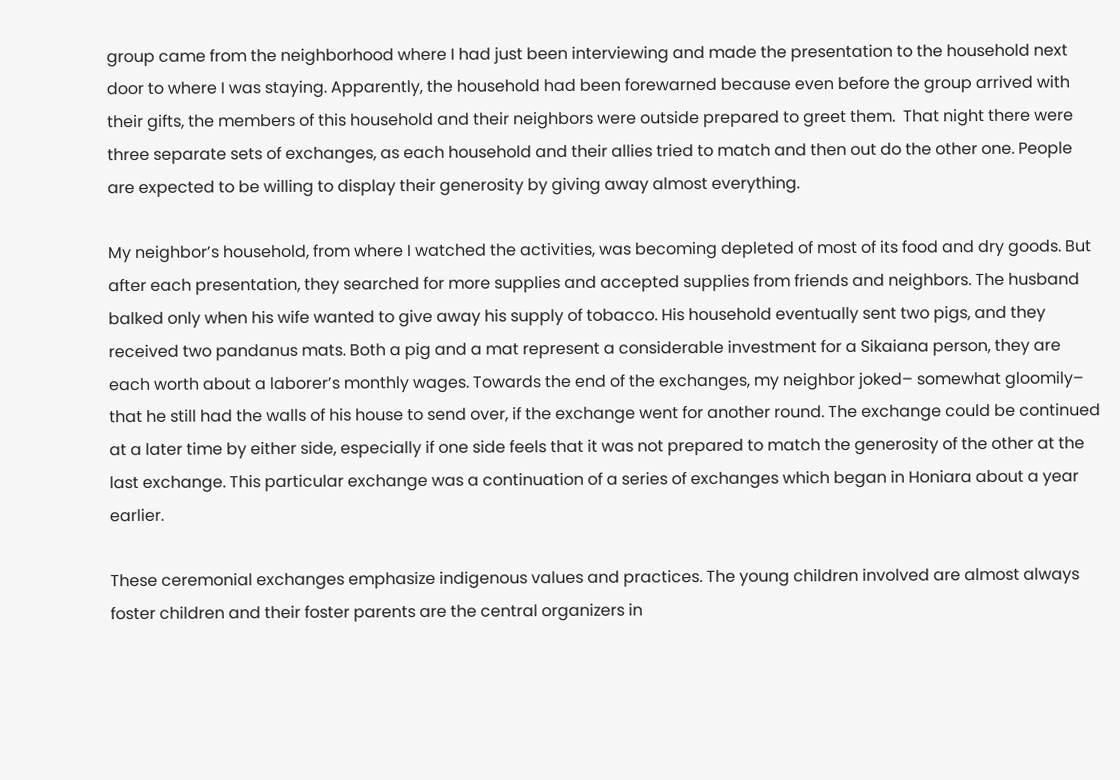group came from the neighborhood where I had just been interviewing and made the presentation to the household next door to where I was staying. Apparently, the household had been forewarned because even before the group arrived with their gifts, the members of this household and their neighbors were outside prepared to greet them.  That night there were three separate sets of exchanges, as each household and their allies tried to match and then out do the other one. People are expected to be willing to display their generosity by giving away almost everything.

My neighbor’s household, from where I watched the activities, was becoming depleted of most of its food and dry goods. But after each presentation, they searched for more supplies and accepted supplies from friends and neighbors. The husband balked only when his wife wanted to give away his supply of tobacco. His household eventually sent two pigs, and they received two pandanus mats. Both a pig and a mat represent a considerable investment for a Sikaiana person, they are each worth about a laborer’s monthly wages. Towards the end of the exchanges, my neighbor joked– somewhat gloomily– that he still had the walls of his house to send over, if the exchange went for another round. The exchange could be continued at a later time by either side, especially if one side feels that it was not prepared to match the generosity of the other at the last exchange. This particular exchange was a continuation of a series of exchanges which began in Honiara about a year earlier.

These ceremonial exchanges emphasize indigenous values and practices. The young children involved are almost always foster children and their foster parents are the central organizers in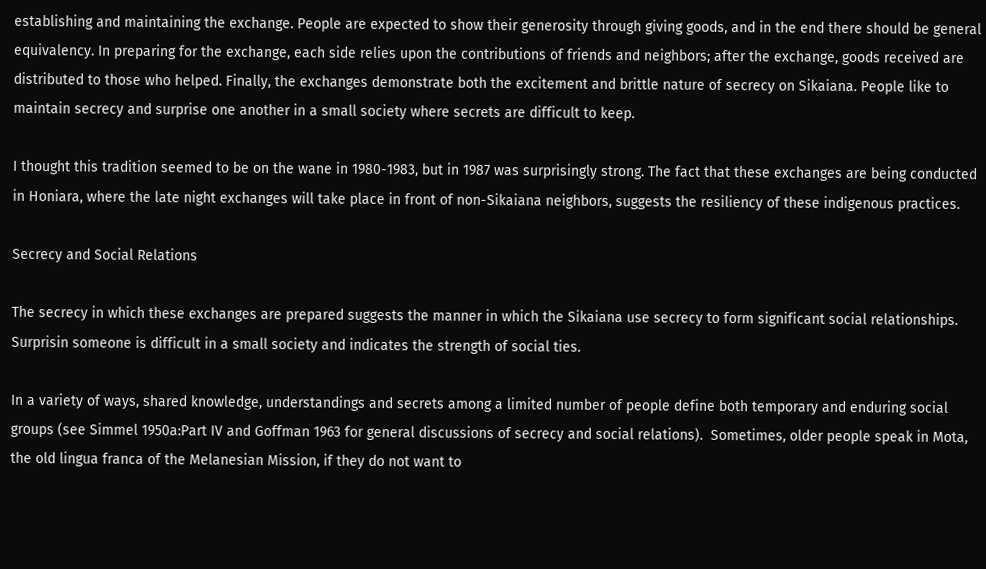establishing and maintaining the exchange. People are expected to show their generosity through giving goods, and in the end there should be general equivalency. In preparing for the exchange, each side relies upon the contributions of friends and neighbors; after the exchange, goods received are distributed to those who helped. Finally, the exchanges demonstrate both the excitement and brittle nature of secrecy on Sikaiana. People like to maintain secrecy and surprise one another in a small society where secrets are difficult to keep.

I thought this tradition seemed to be on the wane in 1980-1983, but in 1987 was surprisingly strong. The fact that these exchanges are being conducted in Honiara, where the late night exchanges will take place in front of non-Sikaiana neighbors, suggests the resiliency of these indigenous practices.

Secrecy and Social Relations

The secrecy in which these exchanges are prepared suggests the manner in which the Sikaiana use secrecy to form significant social relationships. Surprisin someone is difficult in a small society and indicates the strength of social ties.

In a variety of ways, shared knowledge, understandings and secrets among a limited number of people define both temporary and enduring social groups (see Simmel 1950a:Part IV and Goffman 1963 for general discussions of secrecy and social relations).  Sometimes, older people speak in Mota, the old lingua franca of the Melanesian Mission, if they do not want to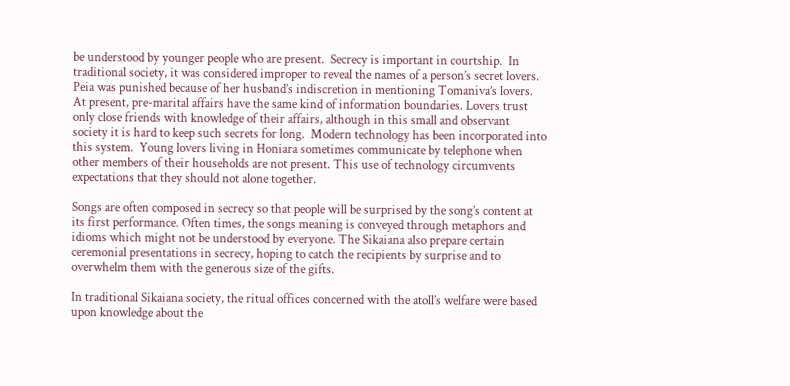be understood by younger people who are present.  Secrecy is important in courtship.  In traditional society, it was considered improper to reveal the names of a person’s secret lovers.  Peia was punished because of her husband’s indiscretion in mentioning Tomaniva’s lovers.  At present, pre-marital affairs have the same kind of information boundaries. Lovers trust only close friends with knowledge of their affairs, although in this small and observant society it is hard to keep such secrets for long.  Modern technology has been incorporated into this system.  Young lovers living in Honiara sometimes communicate by telephone when other members of their households are not present. This use of technology circumvents expectations that they should not alone together.

Songs are often composed in secrecy so that people will be surprised by the song’s content at its first performance. Often times, the songs meaning is conveyed through metaphors and idioms which might not be understood by everyone. The Sikaiana also prepare certain ceremonial presentations in secrecy, hoping to catch the recipients by surprise and to overwhelm them with the generous size of the gifts.

In traditional Sikaiana society, the ritual offices concerned with the atoll’s welfare were based upon knowledge about the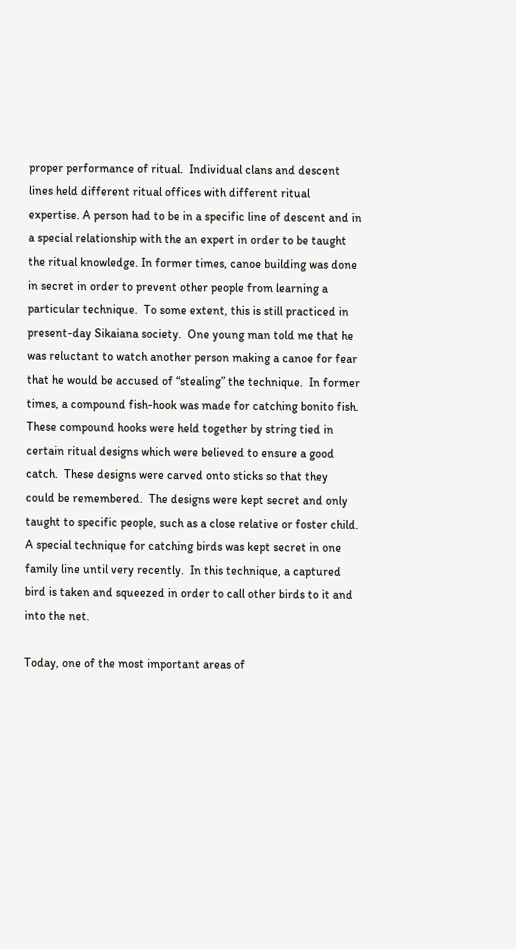proper performance of ritual.  Individual clans and descent lines held different ritual offices with different ritual expertise. A person had to be in a specific line of descent and in a special relationship with the an expert in order to be taught the ritual knowledge. In former times, canoe building was done in secret in order to prevent other people from learning a particular technique.  To some extent, this is still practiced in present-day Sikaiana society.  One young man told me that he was reluctant to watch another person making a canoe for fear that he would be accused of “stealing” the technique.  In former times, a compound fish-hook was made for catching bonito fish.  These compound hooks were held together by string tied in certain ritual designs which were believed to ensure a good catch.  These designs were carved onto sticks so that they could be remembered.  The designs were kept secret and only taught to specific people, such as a close relative or foster child.  A special technique for catching birds was kept secret in one family line until very recently.  In this technique, a captured bird is taken and squeezed in order to call other birds to it and into the net.

Today, one of the most important areas of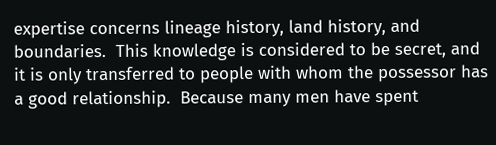expertise concerns lineage history, land history, and boundaries.  This knowledge is considered to be secret, and it is only transferred to people with whom the possessor has a good relationship.  Because many men have spent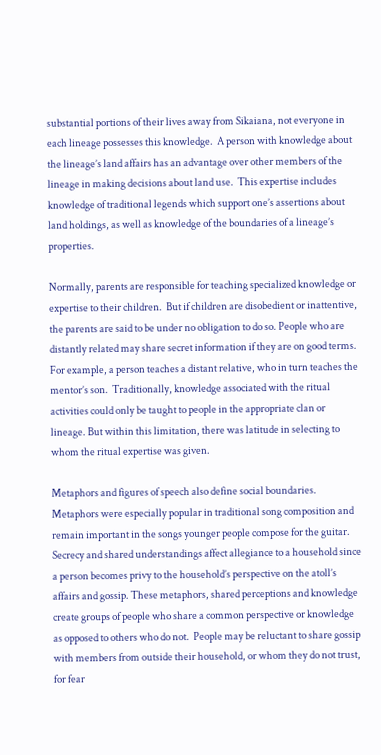substantial portions of their lives away from Sikaiana, not everyone in each lineage possesses this knowledge.  A person with knowledge about the lineage’s land affairs has an advantage over other members of the lineage in making decisions about land use.  This expertise includes knowledge of traditional legends which support one’s assertions about land holdings, as well as knowledge of the boundaries of a lineage’s properties.

Normally, parents are responsible for teaching specialized knowledge or expertise to their children.  But if children are disobedient or inattentive, the parents are said to be under no obligation to do so. People who are distantly related may share secret information if they are on good terms. For example, a person teaches a distant relative, who in turn teaches the mentor’s son.  Traditionally, knowledge associated with the ritual activities could only be taught to people in the appropriate clan or lineage. But within this limitation, there was latitude in selecting to whom the ritual expertise was given.

Metaphors and figures of speech also define social boundaries.  Metaphors were especially popular in traditional song composition and remain important in the songs younger people compose for the guitar.  Secrecy and shared understandings affect allegiance to a household since a person becomes privy to the household’s perspective on the atoll’s affairs and gossip. These metaphors, shared perceptions and knowledge create groups of people who share a common perspective or knowledge as opposed to others who do not.  People may be reluctant to share gossip with members from outside their household, or whom they do not trust, for fear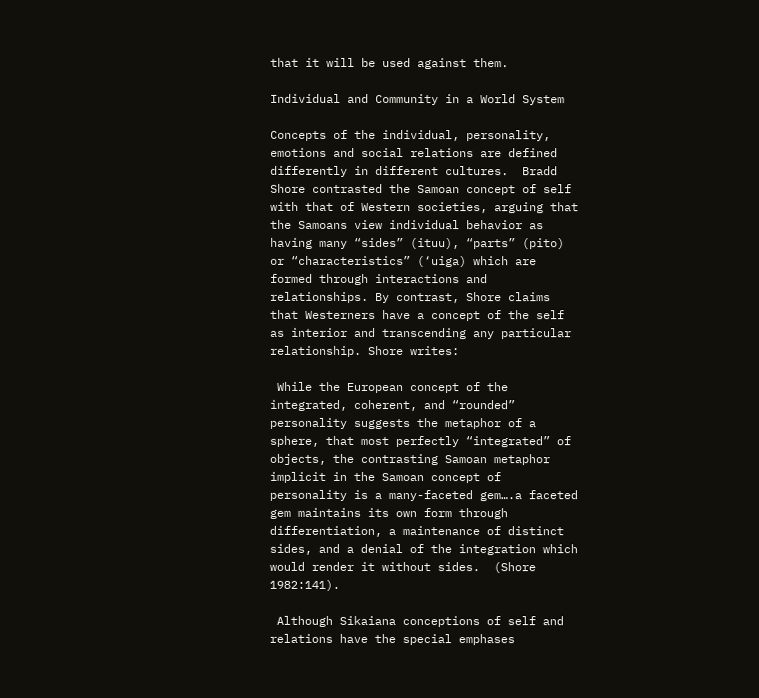that it will be used against them.

Individual and Community in a World System

Concepts of the individual, personality, emotions and social relations are defined differently in different cultures.  Bradd Shore contrasted the Samoan concept of self with that of Western societies, arguing that the Samoans view individual behavior as having many “sides” (ituu), “parts” (pito) or “characteristics” (‘uiga) which are formed through interactions and relationships. By contrast, Shore claims that Westerners have a concept of the self as interior and transcending any particular relationship. Shore writes:

 While the European concept of the integrated, coherent, and “rounded” personality suggests the metaphor of a sphere, that most perfectly “integrated” of objects, the contrasting Samoan metaphor implicit in the Samoan concept of personality is a many-faceted gem….a faceted gem maintains its own form through differentiation, a maintenance of distinct sides, and a denial of the integration which would render it without sides.  (Shore 1982:141).

 Although Sikaiana conceptions of self and relations have the special emphases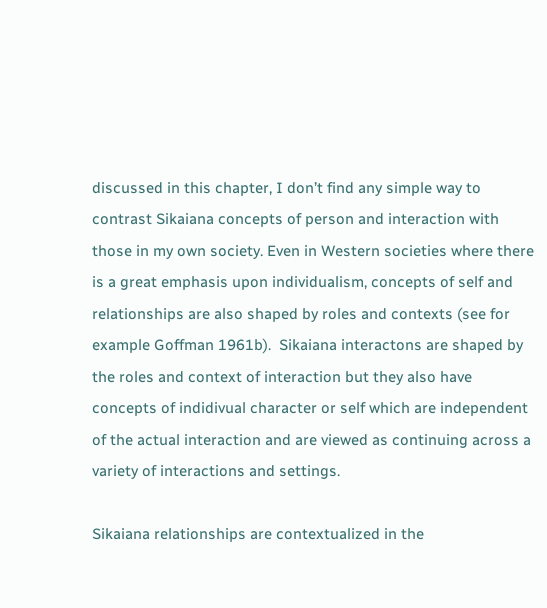discussed in this chapter, I don’t find any simple way to contrast Sikaiana concepts of person and interaction with those in my own society. Even in Western societies where there is a great emphasis upon individualism, concepts of self and relationships are also shaped by roles and contexts (see for example Goffman 1961b).  Sikaiana interactons are shaped by the roles and context of interaction but they also have concepts of indidivual character or self which are independent of the actual interaction and are viewed as continuing across a variety of interactions and settings.

Sikaiana relationships are contextualized in the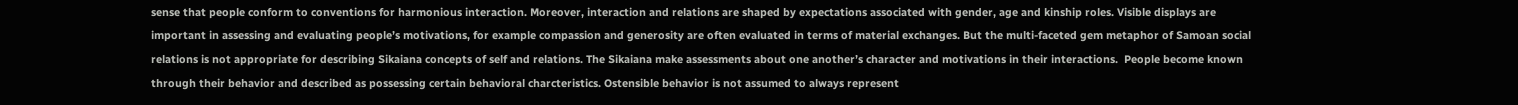sense that people conform to conventions for harmonious interaction. Moreover, interaction and relations are shaped by expectations associated with gender, age and kinship roles. Visible displays are important in assessing and evaluating people’s motivations, for example compassion and generosity are often evaluated in terms of material exchanges. But the multi-faceted gem metaphor of Samoan social relations is not appropriate for describing Sikaiana concepts of self and relations. The Sikaiana make assessments about one another’s character and motivations in their interactions.  People become known through their behavior and described as possessing certain behavioral charcteristics. Ostensible behavior is not assumed to always represent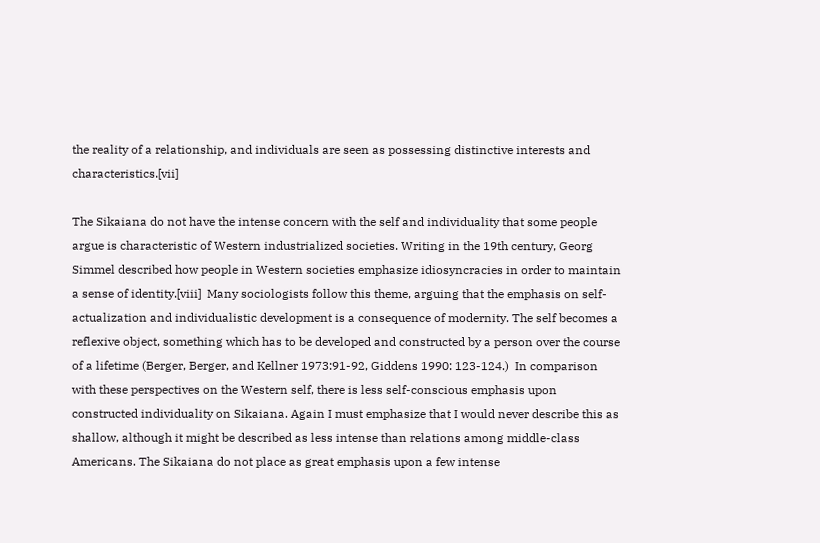the reality of a relationship, and individuals are seen as possessing distinctive interests and characteristics.[vii]

The Sikaiana do not have the intense concern with the self and individuality that some people argue is characteristic of Western industrialized societies. Writing in the 19th century, Georg Simmel described how people in Western societies emphasize idiosyncracies in order to maintain a sense of identity.[viii]  Many sociologists follow this theme, arguing that the emphasis on self-actualization and individualistic development is a consequence of modernity. The self becomes a reflexive object, something which has to be developed and constructed by a person over the course of a lifetime (Berger, Berger, and Kellner 1973:91-92, Giddens 1990: 123-124.)  In comparison with these perspectives on the Western self, there is less self-conscious emphasis upon constructed individuality on Sikaiana. Again I must emphasize that I would never describe this as shallow, although it might be described as less intense than relations among middle-class Americans. The Sikaiana do not place as great emphasis upon a few intense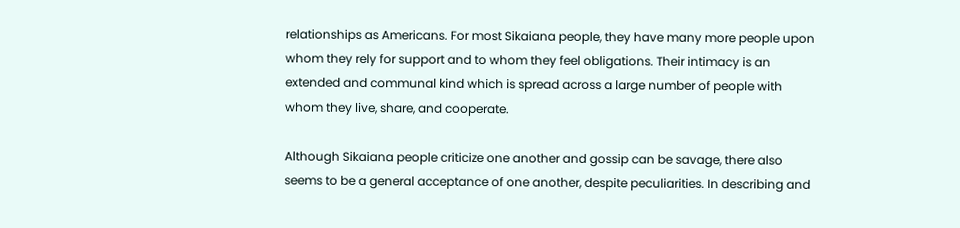relationships as Americans. For most Sikaiana people, they have many more people upon whom they rely for support and to whom they feel obligations. Their intimacy is an extended and communal kind which is spread across a large number of people with whom they live, share, and cooperate.

Although Sikaiana people criticize one another and gossip can be savage, there also seems to be a general acceptance of one another, despite peculiarities. In describing and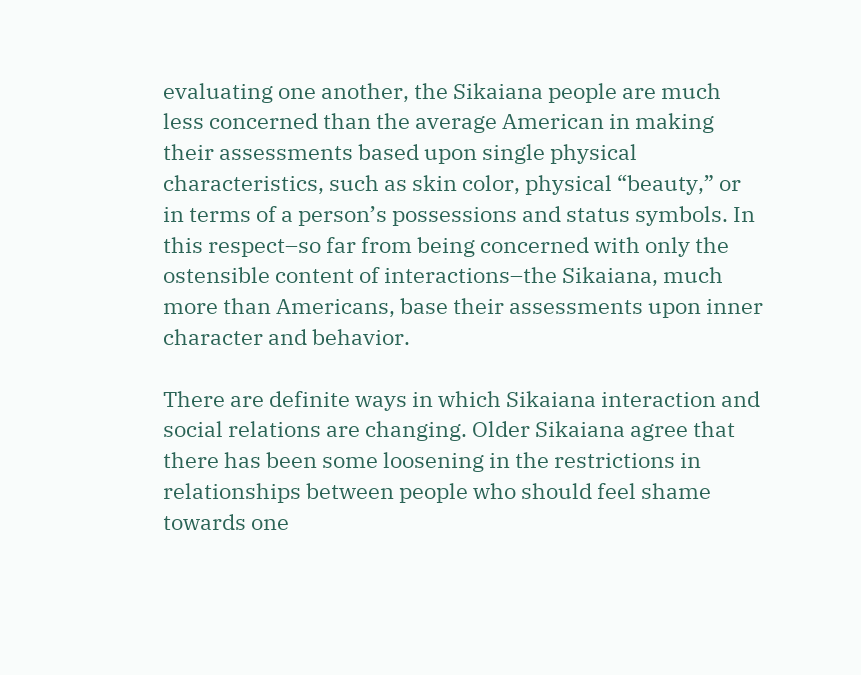evaluating one another, the Sikaiana people are much less concerned than the average American in making their assessments based upon single physical characteristics, such as skin color, physical “beauty,” or in terms of a person’s possessions and status symbols. In this respect–so far from being concerned with only the ostensible content of interactions–the Sikaiana, much more than Americans, base their assessments upon inner character and behavior.

There are definite ways in which Sikaiana interaction and social relations are changing. Older Sikaiana agree that there has been some loosening in the restrictions in relationships between people who should feel shame towards one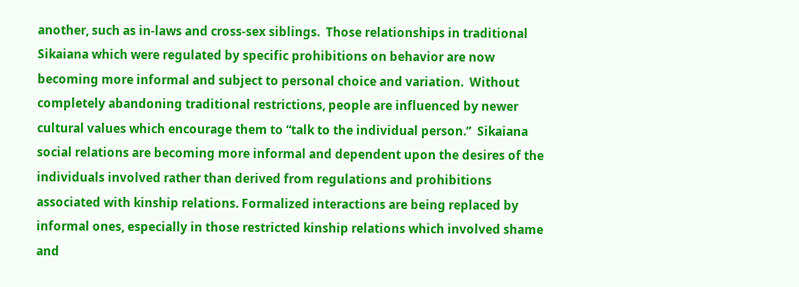another, such as in-laws and cross-sex siblings.  Those relationships in traditional Sikaiana which were regulated by specific prohibitions on behavior are now becoming more informal and subject to personal choice and variation.  Without completely abandoning traditional restrictions, people are influenced by newer cultural values which encourage them to “talk to the individual person.”  Sikaiana social relations are becoming more informal and dependent upon the desires of the individuals involved rather than derived from regulations and prohibitions associated with kinship relations. Formalized interactions are being replaced by informal ones, especially in those restricted kinship relations which involved shame and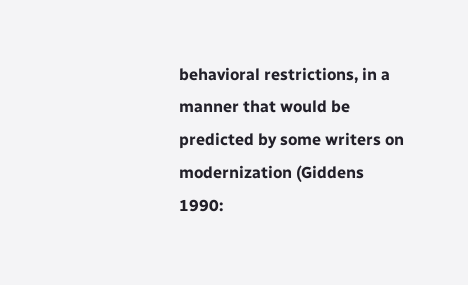behavioral restrictions, in a manner that would be predicted by some writers on modernization (Giddens 1990: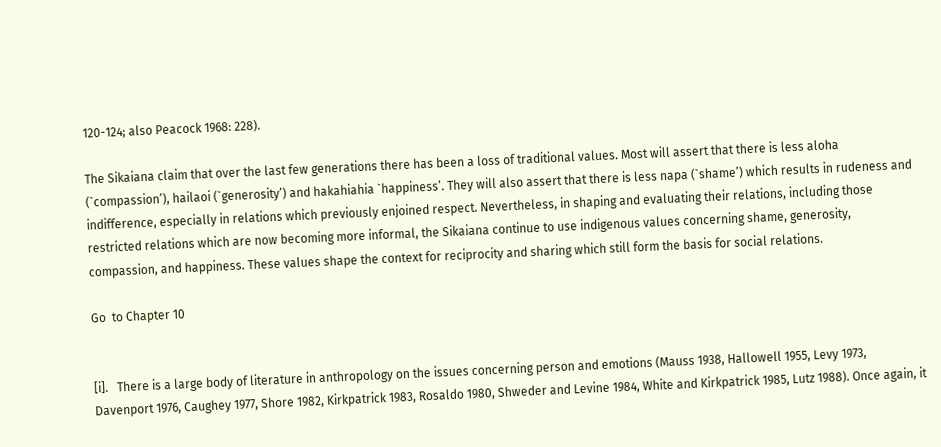120-124; also Peacock 1968: 228).

The Sikaiana claim that over the last few generations there has been a loss of traditional values. Most will assert that there is less aloha (`compassion’), hailaoi (`generosity’) and hakahiahia `happiness’. They will also assert that there is less napa (`shame’) which results in rudeness and indifference, especially in relations which previously enjoined respect. Nevertheless, in shaping and evaluating their relations, including those restricted relations which are now becoming more informal, the Sikaiana continue to use indigenous values concerning shame, generosity, compassion, and happiness. These values shape the context for reciprocity and sharing which still form the basis for social relations.

Go  to Chapter 10


[i].   There is a large body of literature in anthropology on the issues concerning person and emotions (Mauss 1938, Hallowell 1955, Levy 1973, Davenport 1976, Caughey 1977, Shore 1982, Kirkpatrick 1983, Rosaldo 1980, Shweder and Levine 1984, White and Kirkpatrick 1985, Lutz 1988). Once again, it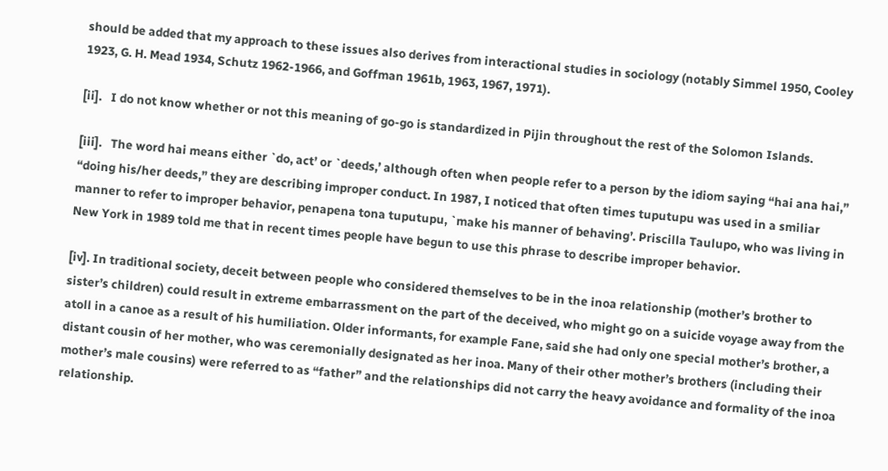should be added that my approach to these issues also derives from interactional studies in sociology (notably Simmel 1950, Cooley 1923, G. H. Mead 1934, Schutz 1962-1966, and Goffman 1961b, 1963, 1967, 1971).

[ii].   I do not know whether or not this meaning of go-go is standardized in Pijin throughout the rest of the Solomon Islands.

[iii].   The word hai means either `do, act’ or `deeds,’ although often when people refer to a person by the idiom saying “hai ana hai,” “doing his/her deeds,” they are describing improper conduct. In 1987, I noticed that often times tuputupu was used in a smiliar manner to refer to improper behavior, penapena tona tuputupu, `make his manner of behaving’. Priscilla Taulupo, who was living in New York in 1989 told me that in recent times people have begun to use this phrase to describe improper behavior.

[iv]. In traditional society, deceit between people who considered themselves to be in the inoa relationship (mother’s brother to sister’s children) could result in extreme embarrassment on the part of the deceived, who might go on a suicide voyage away from the atoll in a canoe as a result of his humiliation. Older informants, for example Fane, said she had only one special mother’s brother, a distant cousin of her mother, who was ceremonially designated as her inoa. Many of their other mother’s brothers (including their mother’s male cousins) were referred to as “father” and the relationships did not carry the heavy avoidance and formality of the inoa relationship.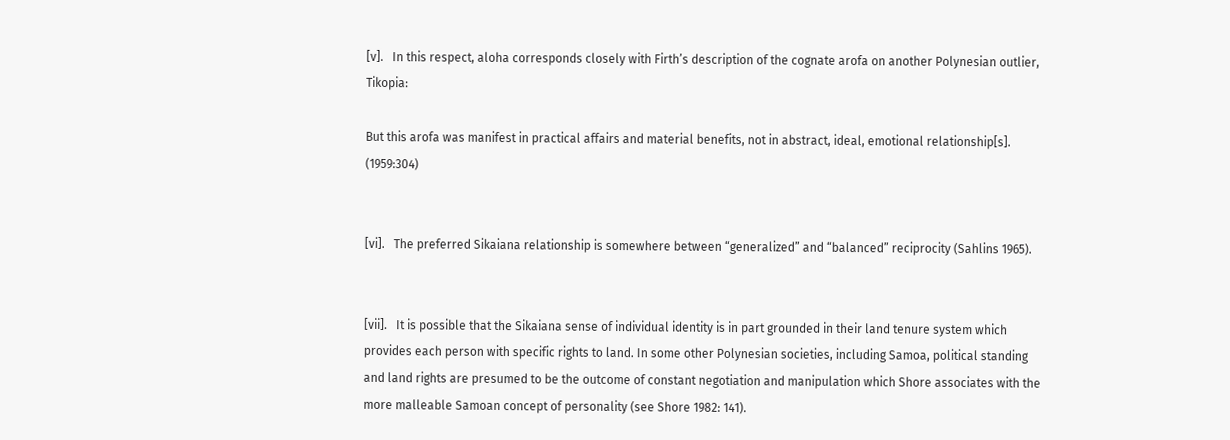[v].   In this respect, aloha corresponds closely with Firth’s description of the cognate arofa on another Polynesian outlier, Tikopia:

But this arofa was manifest in practical affairs and material benefits, not in abstract, ideal, emotional relationship[s].  (1959:304)


[vi].   The preferred Sikaiana relationship is somewhere between “generalized” and “balanced” reciprocity (Sahlins 1965).


[vii].   It is possible that the Sikaiana sense of individual identity is in part grounded in their land tenure system which provides each person with specific rights to land. In some other Polynesian societies, including Samoa, political standing and land rights are presumed to be the outcome of constant negotiation and manipulation which Shore associates with the more malleable Samoan concept of personality (see Shore 1982: 141).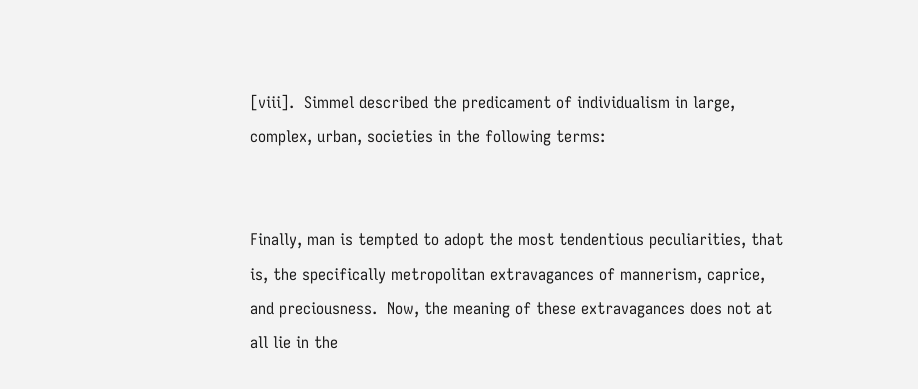[viii].  Simmel described the predicament of individualism in large, complex, urban, societies in the following terms:


Finally, man is tempted to adopt the most tendentious peculiarities, that is, the specifically metropolitan extravagances of mannerism, caprice, and preciousness.  Now, the meaning of these extravagances does not at all lie in the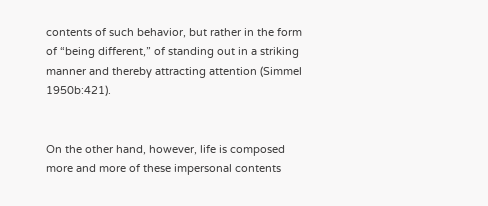contents of such behavior, but rather in the form of “being different,” of standing out in a striking manner and thereby attracting attention (Simmel 1950b:421).


On the other hand, however, life is composed more and more of these impersonal contents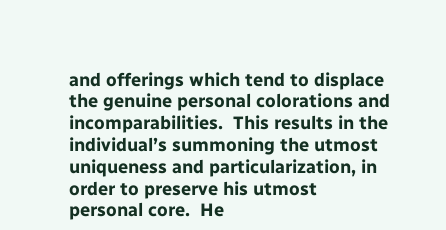and offerings which tend to displace the genuine personal colorations and incomparabilities.  This results in the individual’s summoning the utmost uniqueness and particularization, in order to preserve his utmost personal core.  He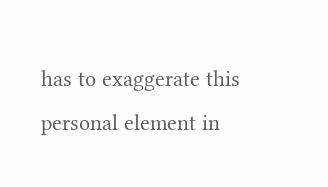has to exaggerate this personal element in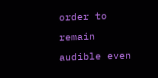order to remain audible even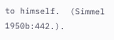to himself.  (Simmel 1950b:442.).